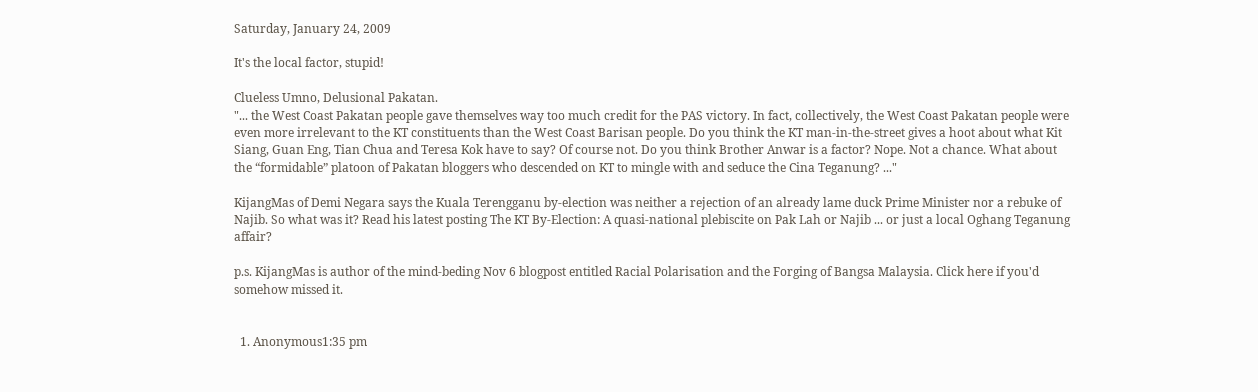Saturday, January 24, 2009

It's the local factor, stupid!

Clueless Umno, Delusional Pakatan.
"... the West Coast Pakatan people gave themselves way too much credit for the PAS victory. In fact, collectively, the West Coast Pakatan people were even more irrelevant to the KT constituents than the West Coast Barisan people. Do you think the KT man-in-the-street gives a hoot about what Kit Siang, Guan Eng, Tian Chua and Teresa Kok have to say? Of course not. Do you think Brother Anwar is a factor? Nope. Not a chance. What about the “formidable” platoon of Pakatan bloggers who descended on KT to mingle with and seduce the Cina Teganung? ..."

KijangMas of Demi Negara says the Kuala Terengganu by-election was neither a rejection of an already lame duck Prime Minister nor a rebuke of Najib. So what was it? Read his latest posting The KT By-Election: A quasi-national plebiscite on Pak Lah or Najib ... or just a local Oghang Teganung affair?

p.s. KijangMas is author of the mind-beding Nov 6 blogpost entitled Racial Polarisation and the Forging of Bangsa Malaysia. Click here if you'd somehow missed it.


  1. Anonymous1:35 pm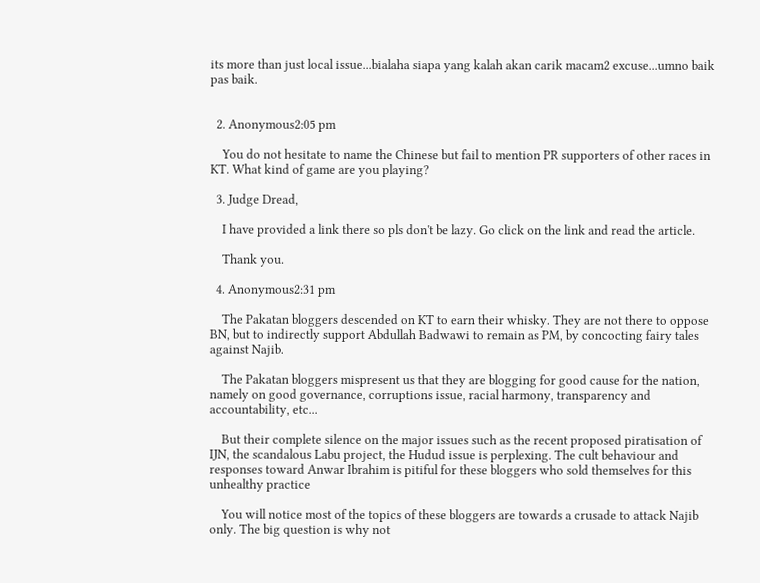its more than just local issue...bialaha siapa yang kalah akan carik macam2 excuse...umno baik pas baik.


  2. Anonymous2:05 pm

    You do not hesitate to name the Chinese but fail to mention PR supporters of other races in KT. What kind of game are you playing?

  3. Judge Dread,

    I have provided a link there so pls don't be lazy. Go click on the link and read the article.

    Thank you.

  4. Anonymous2:31 pm

    The Pakatan bloggers descended on KT to earn their whisky. They are not there to oppose BN, but to indirectly support Abdullah Badwawi to remain as PM, by concocting fairy tales against Najib.

    The Pakatan bloggers mispresent us that they are blogging for good cause for the nation, namely on good governance, corruptions issue, racial harmony, transparency and accountability, etc...

    But their complete silence on the major issues such as the recent proposed piratisation of IJN, the scandalous Labu project, the Hudud issue is perplexing. The cult behaviour and responses toward Anwar Ibrahim is pitiful for these bloggers who sold themselves for this unhealthy practice

    You will notice most of the topics of these bloggers are towards a crusade to attack Najib only. The big question is why not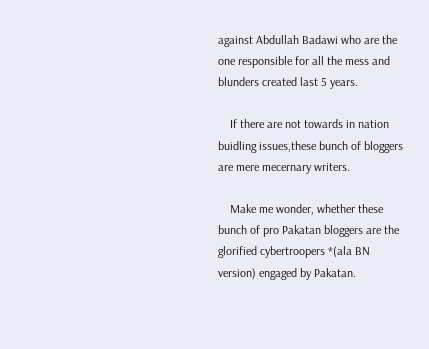against Abdullah Badawi who are the one responsible for all the mess and blunders created last 5 years.

    If there are not towards in nation buidling issues,these bunch of bloggers are mere mecernary writers.

    Make me wonder, whether these bunch of pro Pakatan bloggers are the glorified cybertroopers *(ala BN version) engaged by Pakatan.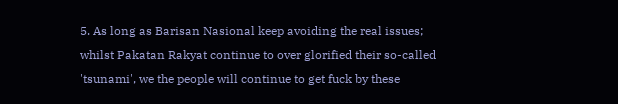5. As long as Barisan Nasional keep avoiding the real issues; whilst Pakatan Rakyat continue to over glorified their so-called 'tsunami', we the people will continue to get fuck by these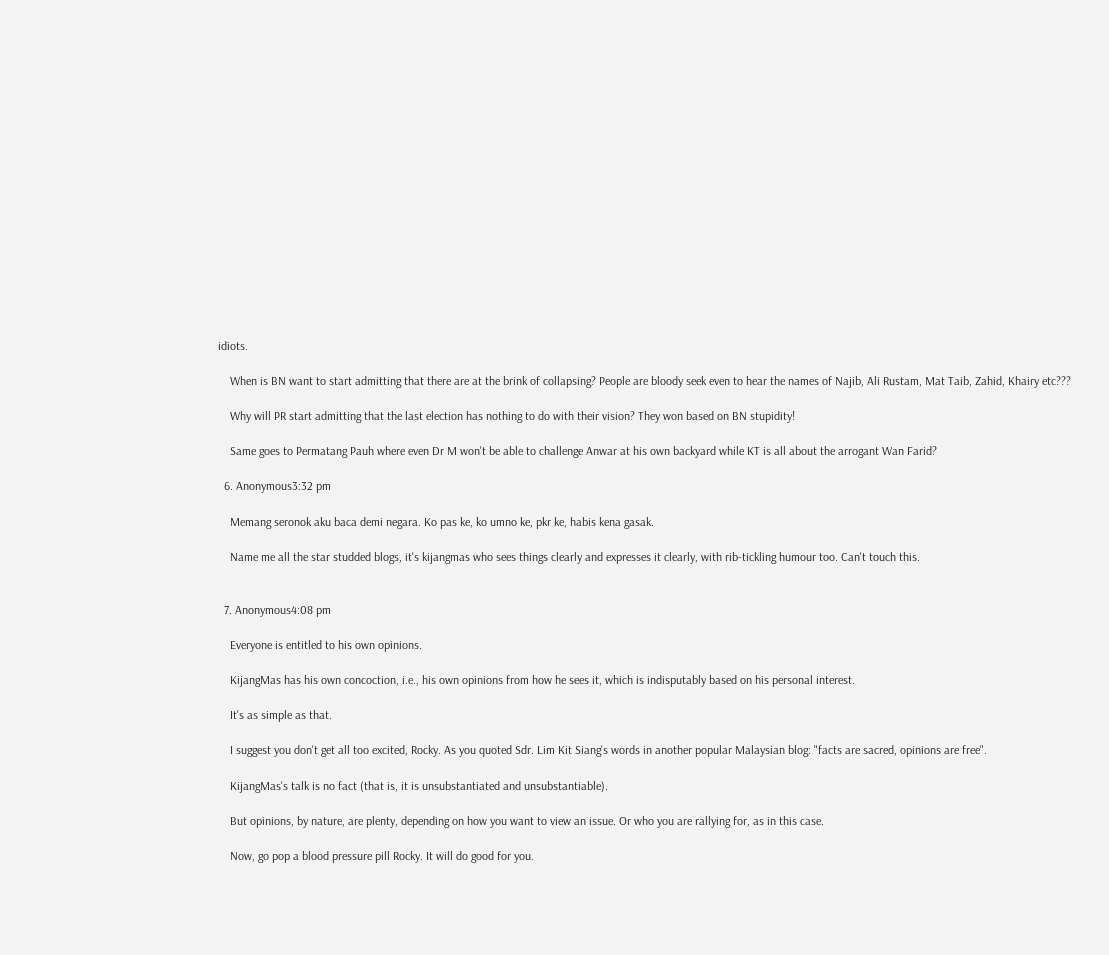idiots.

    When is BN want to start admitting that there are at the brink of collapsing? People are bloody seek even to hear the names of Najib, Ali Rustam, Mat Taib, Zahid, Khairy etc???

    Why will PR start admitting that the last election has nothing to do with their vision? They won based on BN stupidity!

    Same goes to Permatang Pauh where even Dr M won't be able to challenge Anwar at his own backyard while KT is all about the arrogant Wan Farid?

  6. Anonymous3:32 pm

    Memang seronok aku baca demi negara. Ko pas ke, ko umno ke, pkr ke, habis kena gasak.

    Name me all the star studded blogs, it's kijangmas who sees things clearly and expresses it clearly, with rib-tickling humour too. Can't touch this.


  7. Anonymous4:08 pm

    Everyone is entitled to his own opinions.

    KijangMas has his own concoction, i.e., his own opinions from how he sees it, which is indisputably based on his personal interest.

    It's as simple as that.

    I suggest you don't get all too excited, Rocky. As you quoted Sdr. Lim Kit Siang's words in another popular Malaysian blog: "facts are sacred, opinions are free".

    KijangMas's talk is no fact (that is, it is unsubstantiated and unsubstantiable).

    But opinions, by nature, are plenty, depending on how you want to view an issue. Or who you are rallying for, as in this case.

    Now, go pop a blood pressure pill Rocky. It will do good for you.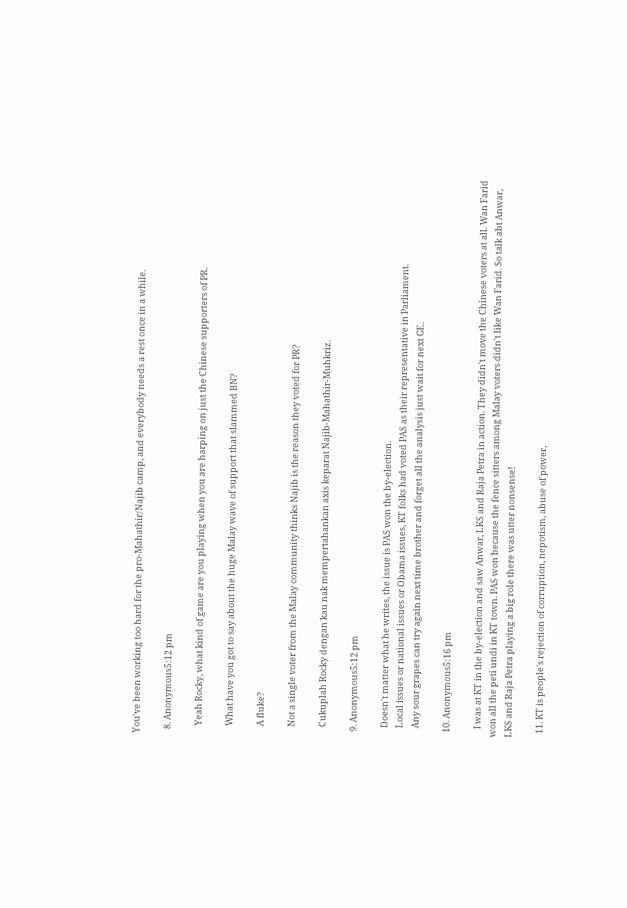You've been working too hard for the pro-Mahathir/Najib camp, and everybody needs a rest once in a while.

  8. Anonymous5:12 pm

    Yeah Rocky, what kind of game are you playing when you are harping on just the Chinese supporters of PR.

    What have you got to say about the huge Malay wave of support that slammed BN?

    A fluke?

    Not a single voter from the Malay community thinks Najib is the reason they voted for PR?

    Cukuplah Rocky dengan kau nak mempertahankan axis keparat Najib-Mahathir-Muhkriz.

  9. Anonymous5:12 pm

    Doesn't matter what he writes, the issue is PAS won the by-election.
    Local issues or national issues or Obama issues, KT folks had voted PAS as their representative in Parliament.
    Any sour grapes can try again next time brother and forget all the analysis just wait for next GE.

  10. Anonymous5:16 pm

    I was at KT in the by-election and saw Anwar, LKS and Raja Petra in action. They didn't move the Chinese voters at all. Wan Farid won all the peti undi in KT town. PAS won because the fence sitters among Malay voters didn't like Wan Farid. So talk abt Anwar, LKS and Raja Petra playing a big role there was utter nonsense!

  11. KT is people's rejection of corruption, nepotism, abuse of power,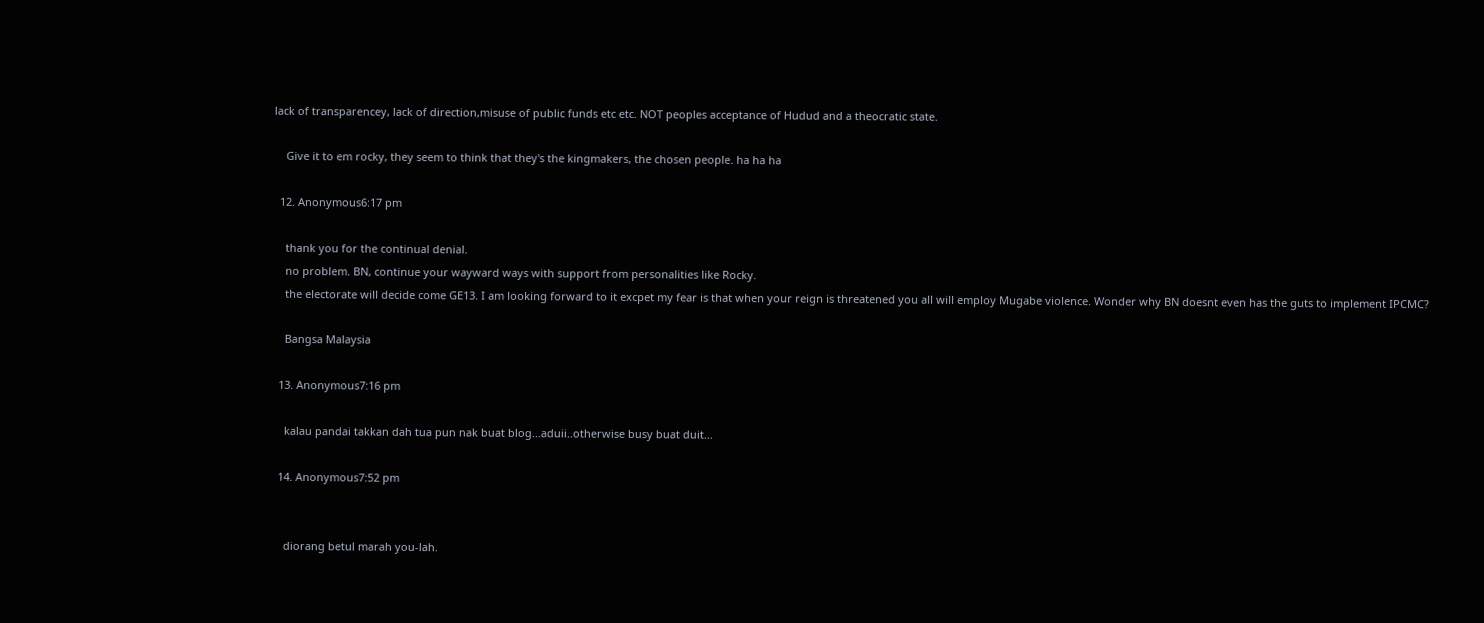lack of transparencey, lack of direction,misuse of public funds etc etc. NOT peoples acceptance of Hudud and a theocratic state.

    Give it to em rocky, they seem to think that they's the kingmakers, the chosen people. ha ha ha

  12. Anonymous6:17 pm

    thank you for the continual denial.
    no problem. BN, continue your wayward ways with support from personalities like Rocky.
    the electorate will decide come GE13. I am looking forward to it excpet my fear is that when your reign is threatened you all will employ Mugabe violence. Wonder why BN doesnt even has the guts to implement IPCMC?

    Bangsa Malaysia

  13. Anonymous7:16 pm

    kalau pandai takkan dah tua pun nak buat blog...aduii..otherwise busy buat duit...

  14. Anonymous7:52 pm


    diorang betul marah you-lah.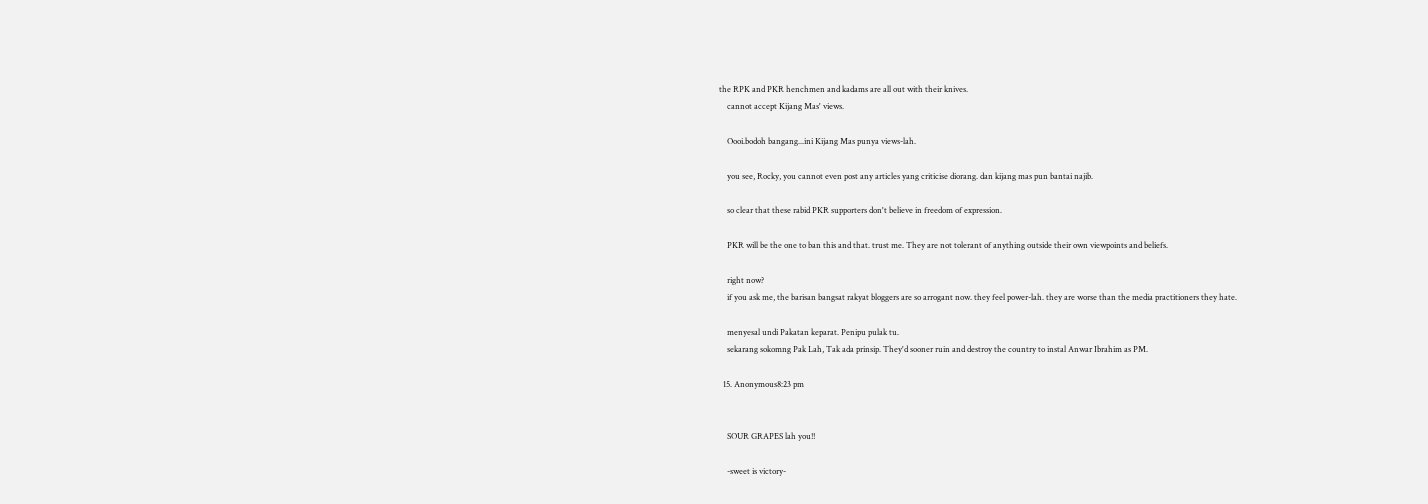the RPK and PKR henchmen and kadams are all out with their knives.
    cannot accept Kijang Mas' views.

    Oooi.bodoh bangang...ini Kijang Mas punya views-lah.

    you see, Rocky, you cannot even post any articles yang criticise diorang. dan kijang mas pun bantai najib.

    so clear that these rabid PKR supporters don't believe in freedom of expression.

    PKR will be the one to ban this and that. trust me. They are not tolerant of anything outside their own viewpoints and beliefs.

    right now?
    if you ask me, the barisan bangsat rakyat bloggers are so arrogant now. they feel power-lah. they are worse than the media practitioners they hate.

    menyesal undi Pakatan keparat. Penipu pulak tu.
    sekarang sokomng Pak Lah, Tak ada prinsip. They'd sooner ruin and destroy the country to instal Anwar Ibrahim as PM.

  15. Anonymous8:23 pm


    SOUR GRAPES lah you!!

    -sweet is victory-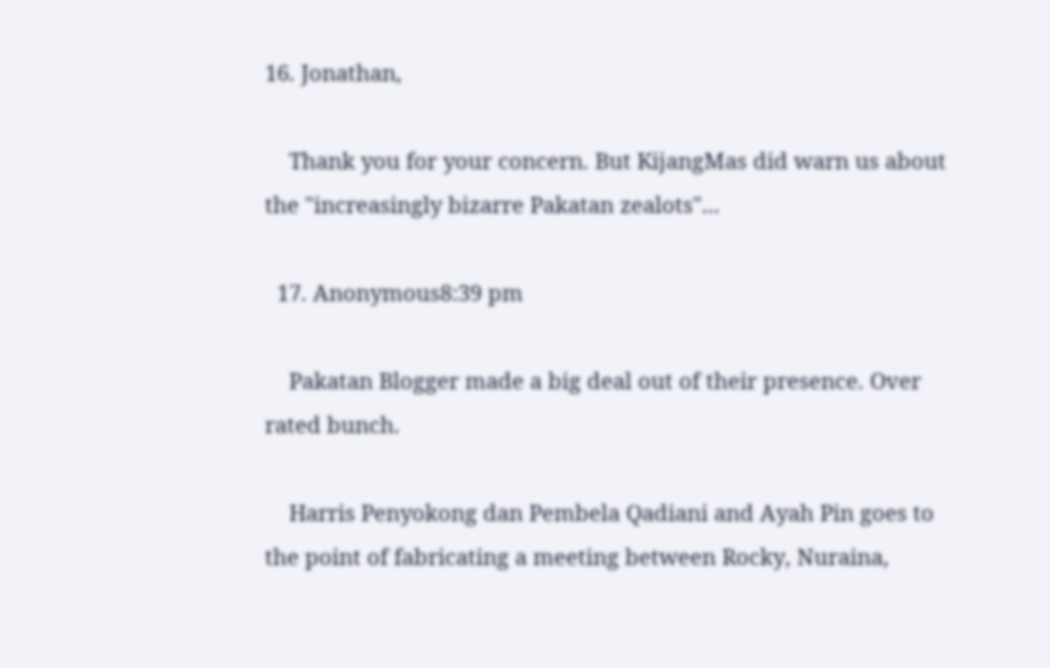16. Jonathan,

    Thank you for your concern. But KijangMas did warn us about the "increasingly bizarre Pakatan zealots"...

  17. Anonymous8:39 pm

    Pakatan Blogger made a big deal out of their presence. Over rated bunch.

    Harris Penyokong dan Pembela Qadiani and Ayah Pin goes to the point of fabricating a meeting between Rocky, Nuraina,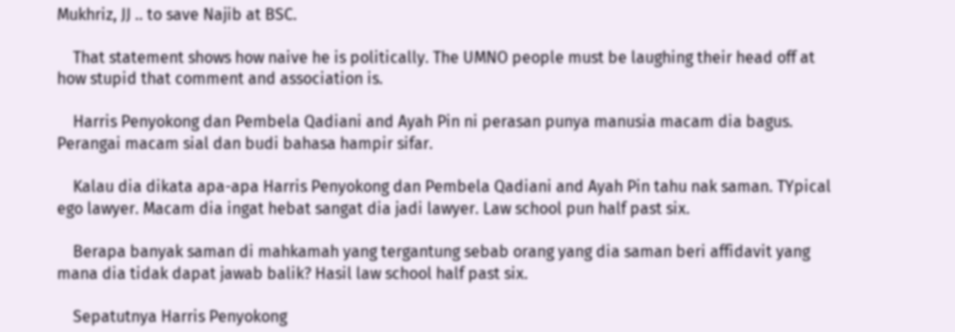Mukhriz, JJ .. to save Najib at BSC.

    That statement shows how naive he is politically. The UMNO people must be laughing their head off at how stupid that comment and association is.

    Harris Penyokong dan Pembela Qadiani and Ayah Pin ni perasan punya manusia macam dia bagus. Perangai macam sial dan budi bahasa hampir sifar.

    Kalau dia dikata apa-apa Harris Penyokong dan Pembela Qadiani and Ayah Pin tahu nak saman. TYpical ego lawyer. Macam dia ingat hebat sangat dia jadi lawyer. Law school pun half past six.

    Berapa banyak saman di mahkamah yang tergantung sebab orang yang dia saman beri affidavit yang mana dia tidak dapat jawab balik? Hasil law school half past six.

    Sepatutnya Harris Penyokong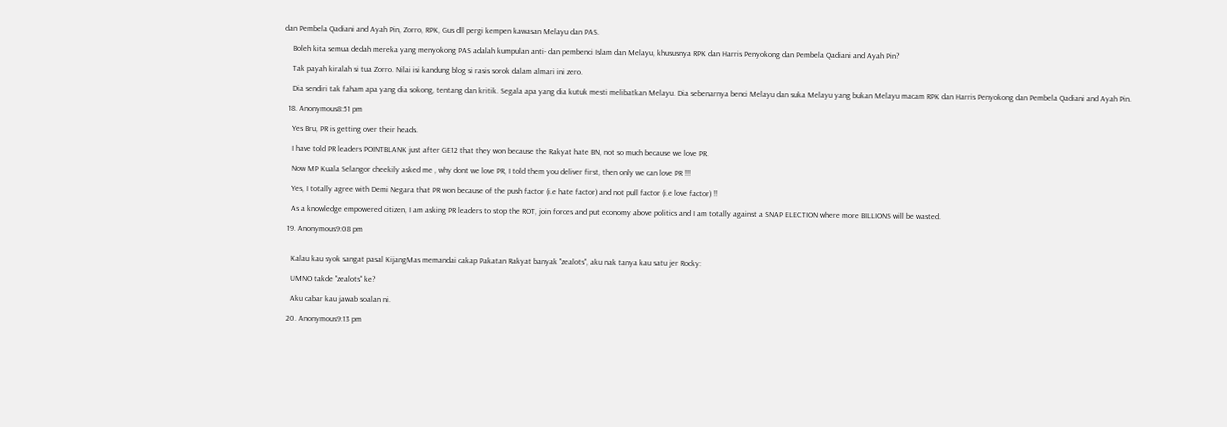dan Pembela Qadiani and Ayah Pin, Zorro, RPK, Gus dll pergi kempen kawasan Melayu dan PAS.

    Boleh kita semua dedah mereka yang menyokong PAS adalah kumpulan anti- dan pembenci Islam dan Melayu, khususnya RPK dan Harris Penyokong dan Pembela Qadiani and Ayah Pin?

    Tak payah kiralah si tua Zorro. Nilai isi kandung blog si rasis sorok dalam almari ini zero.

    Dia sendiri tak faham apa yang dia sokong, tentang dan kritik. Segala apa yang dia kutuk mesti melibatkan Melayu. Dia sebenarnya benci Melayu dan suka Melayu yang bukan Melayu macam RPK dan Harris Penyokong dan Pembela Qadiani and Ayah Pin.

  18. Anonymous8:51 pm

    Yes Bru, PR is getting over their heads.

    I have told PR leaders POINTBLANK just after GE12 that they won because the Rakyat hate BN, not so much because we love PR.

    Now MP Kuala Selangor cheekily asked me , why dont we love PR, I told them you deliver first, then only we can love PR !!!

    Yes, I totally agree with Demi Negara that PR won because of the push factor (i.e hate factor) and not pull factor (i.e love factor) !!

    As a knowledge empowered citizen, I am asking PR leaders to stop the ROT, join forces and put economy above politics and I am totally against a SNAP ELECTION where more BILLIONS will be wasted.

  19. Anonymous9:08 pm


    Kalau kau syok sangat pasal KijangMas memandai cakap Pakatan Rakyat banyak "zealots", aku nak tanya kau satu jer Rocky:

    UMNO takde "zealots" ke?

    Aku cabar kau jawab soalan ni.

  20. Anonymous9:13 pm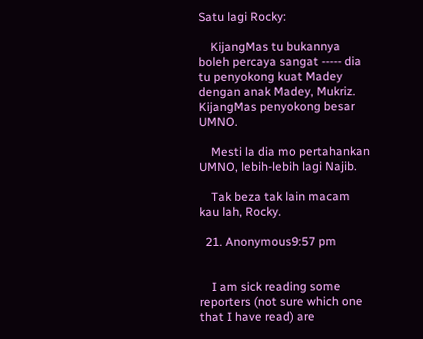Satu lagi Rocky:

    KijangMas tu bukannya boleh percaya sangat ----- dia tu penyokong kuat Madey dengan anak Madey, Mukriz. KijangMas penyokong besar UMNO.

    Mesti la dia mo pertahankan UMNO, lebih-lebih lagi Najib.

    Tak beza tak lain macam kau lah, Rocky.

  21. Anonymous9:57 pm


    I am sick reading some reporters (not sure which one that I have read) are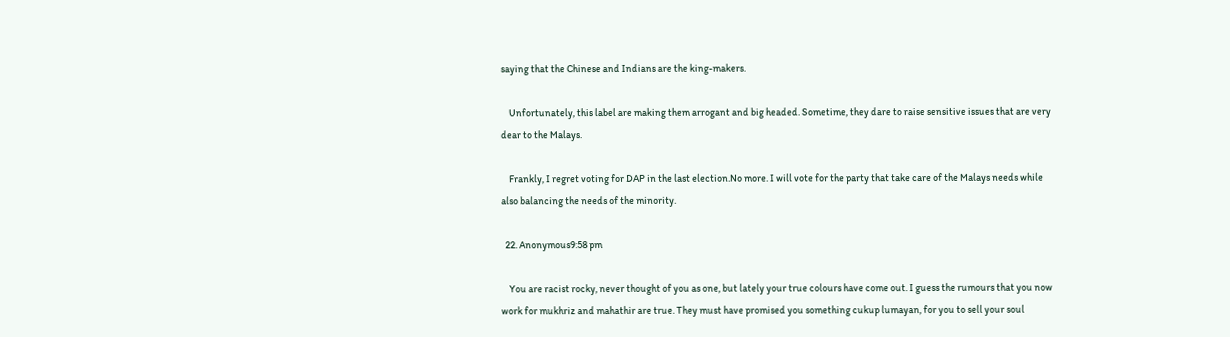saying that the Chinese and Indians are the king-makers.

    Unfortunately, this label are making them arrogant and big headed. Sometime, they dare to raise sensitive issues that are very dear to the Malays.

    Frankly, I regret voting for DAP in the last election.No more. I will vote for the party that take care of the Malays needs while also balancing the needs of the minority.

  22. Anonymous9:58 pm

    You are racist rocky, never thought of you as one, but lately your true colours have come out. I guess the rumours that you now work for mukhriz and mahathir are true. They must have promised you something cukup lumayan, for you to sell your soul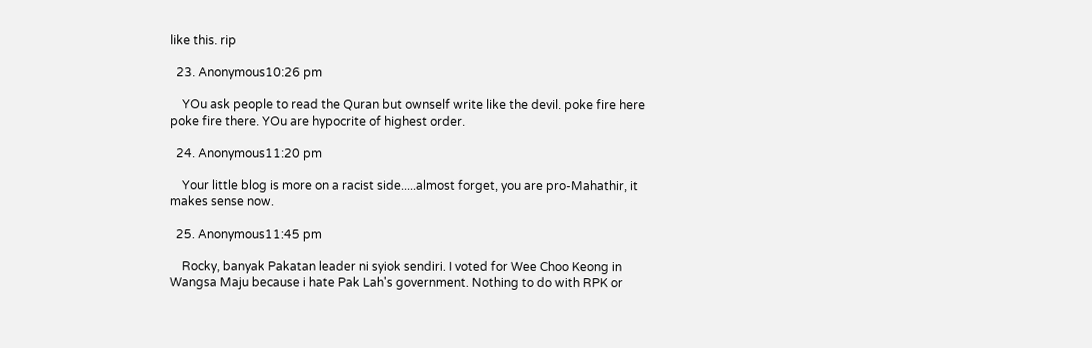like this. rip

  23. Anonymous10:26 pm

    YOu ask people to read the Quran but ownself write like the devil. poke fire here poke fire there. YOu are hypocrite of highest order.

  24. Anonymous11:20 pm

    Your little blog is more on a racist side.....almost forget, you are pro-Mahathir, it makes sense now.

  25. Anonymous11:45 pm

    Rocky, banyak Pakatan leader ni syiok sendiri. I voted for Wee Choo Keong in Wangsa Maju because i hate Pak Lah's government. Nothing to do with RPK or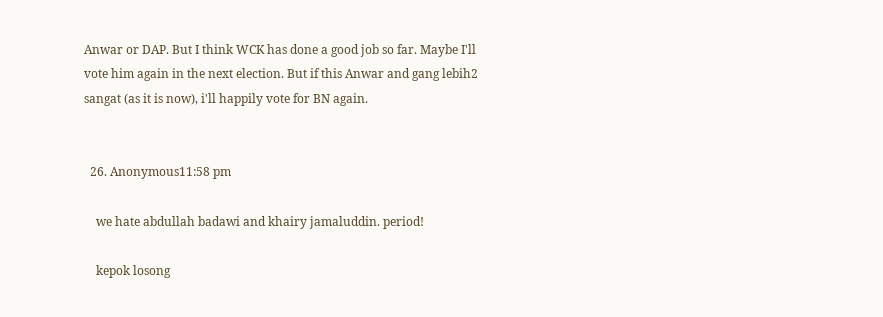Anwar or DAP. But I think WCK has done a good job so far. Maybe I'll vote him again in the next election. But if this Anwar and gang lebih2 sangat (as it is now), i'll happily vote for BN again.


  26. Anonymous11:58 pm

    we hate abdullah badawi and khairy jamaluddin. period!

    kepok losong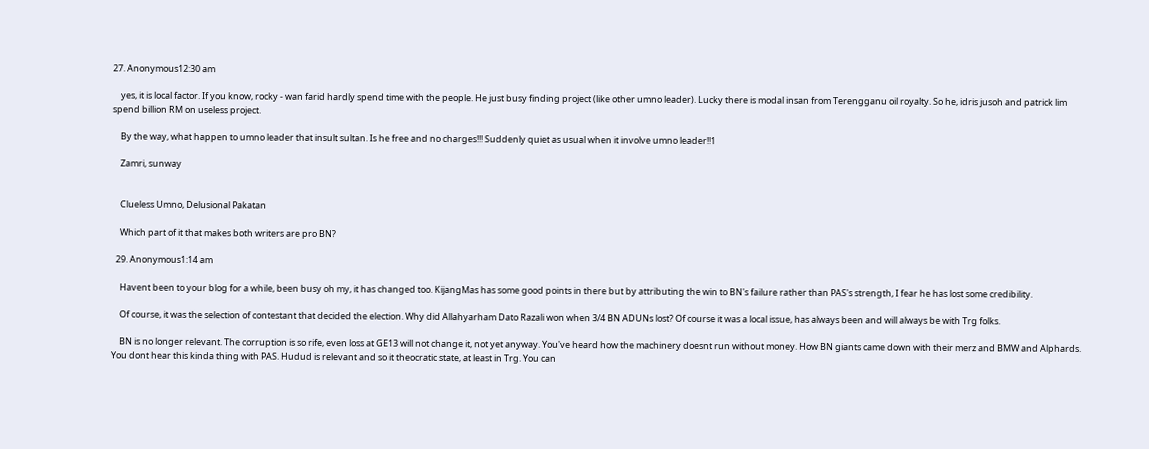27. Anonymous12:30 am

    yes, it is local factor. If you know, rocky - wan farid hardly spend time with the people. He just busy finding project (like other umno leader). Lucky there is modal insan from Terengganu oil royalty. So he, idris jusoh and patrick lim spend billion RM on useless project.

    By the way, what happen to umno leader that insult sultan. Is he free and no charges!!! Suddenly quiet as usual when it involve umno leader!!1

    Zamri, sunway


    Clueless Umno, Delusional Pakatan

    Which part of it that makes both writers are pro BN?

  29. Anonymous1:14 am

    Havent been to your blog for a while, been busy oh my, it has changed too. KijangMas has some good points in there but by attributing the win to BN's failure rather than PAS's strength, I fear he has lost some credibility.

    Of course, it was the selection of contestant that decided the election. Why did Allahyarham Dato Razali won when 3/4 BN ADUNs lost? Of course it was a local issue, has always been and will always be with Trg folks.

    BN is no longer relevant. The corruption is so rife, even loss at GE13 will not change it, not yet anyway. You've heard how the machinery doesnt run without money. How BN giants came down with their merz and BMW and Alphards. You dont hear this kinda thing with PAS. Hudud is relevant and so it theocratic state, at least in Trg. You can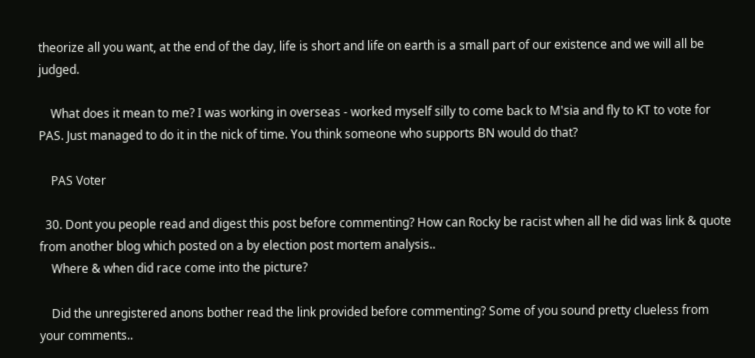theorize all you want, at the end of the day, life is short and life on earth is a small part of our existence and we will all be judged.

    What does it mean to me? I was working in overseas - worked myself silly to come back to M'sia and fly to KT to vote for PAS. Just managed to do it in the nick of time. You think someone who supports BN would do that?

    PAS Voter

  30. Dont you people read and digest this post before commenting? How can Rocky be racist when all he did was link & quote from another blog which posted on a by election post mortem analysis..
    Where & when did race come into the picture?

    Did the unregistered anons bother read the link provided before commenting? Some of you sound pretty clueless from your comments..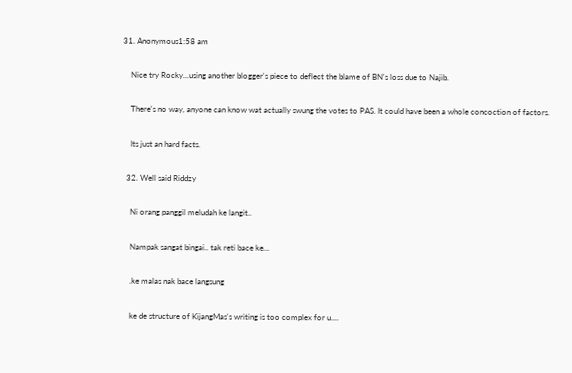31. Anonymous1:58 am

    Nice try Rocky...using another blogger's piece to deflect the blame of BN's loss due to Najib.

    There's no way, anyone can know wat actually swung the votes to PAS. It could have been a whole concoction of factors.

    Its just an hard facts.

  32. Well said Riddzy

    Ni orang panggil meludah ke langit..

    Nampak sangat bingai.. tak reti bace ke...

    .ke malas nak bace langsung

    ke de structure of KijangMas's writing is too complex for u....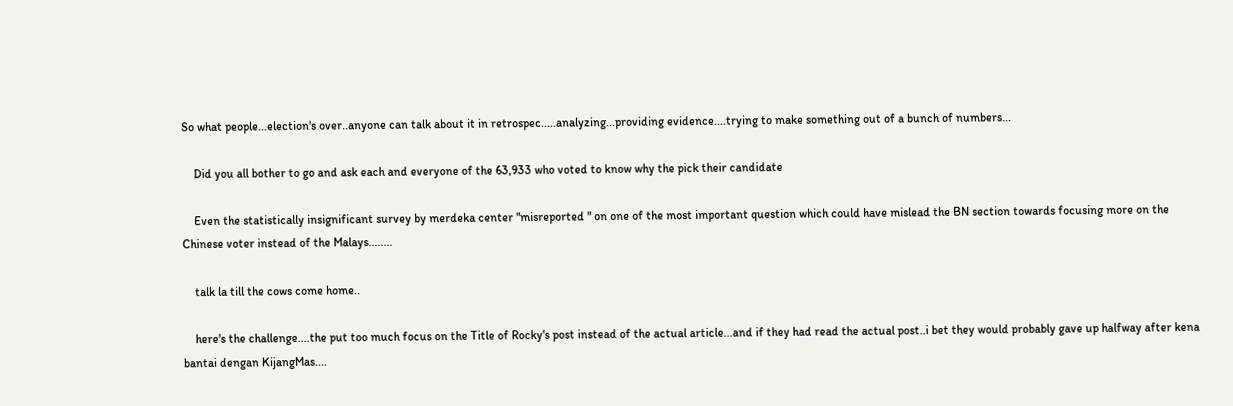So what people...election's over..anyone can talk about it in retrospec.....analyzing...providing evidence....trying to make something out of a bunch of numbers...

    Did you all bother to go and ask each and everyone of the 63,933 who voted to know why the pick their candidate

    Even the statistically insignificant survey by merdeka center "misreported " on one of the most important question which could have mislead the BN section towards focusing more on the Chinese voter instead of the Malays........

    talk la till the cows come home..

    here's the challenge....the put too much focus on the Title of Rocky's post instead of the actual article...and if they had read the actual post..i bet they would probably gave up halfway after kena bantai dengan KijangMas....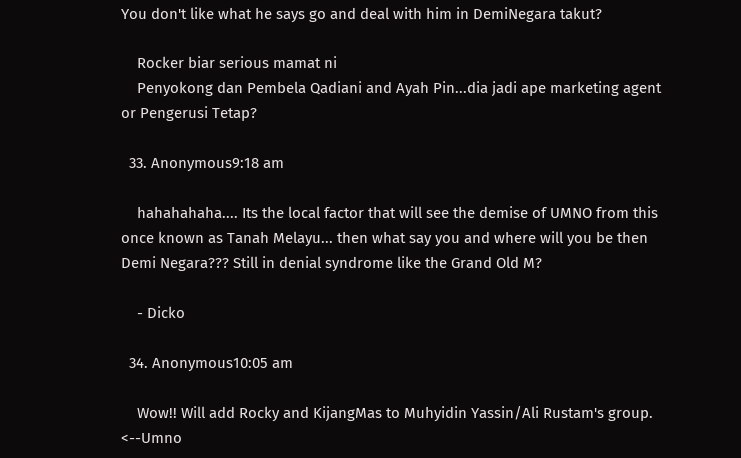You don't like what he says go and deal with him in DemiNegara takut?

    Rocker biar serious mamat ni
    Penyokong dan Pembela Qadiani and Ayah Pin...dia jadi ape marketing agent or Pengerusi Tetap?

  33. Anonymous9:18 am

    hahahahaha.... Its the local factor that will see the demise of UMNO from this once known as Tanah Melayu... then what say you and where will you be then Demi Negara??? Still in denial syndrome like the Grand Old M?

    - Dicko

  34. Anonymous10:05 am

    Wow!! Will add Rocky and KijangMas to Muhyidin Yassin/Ali Rustam's group. <--Umno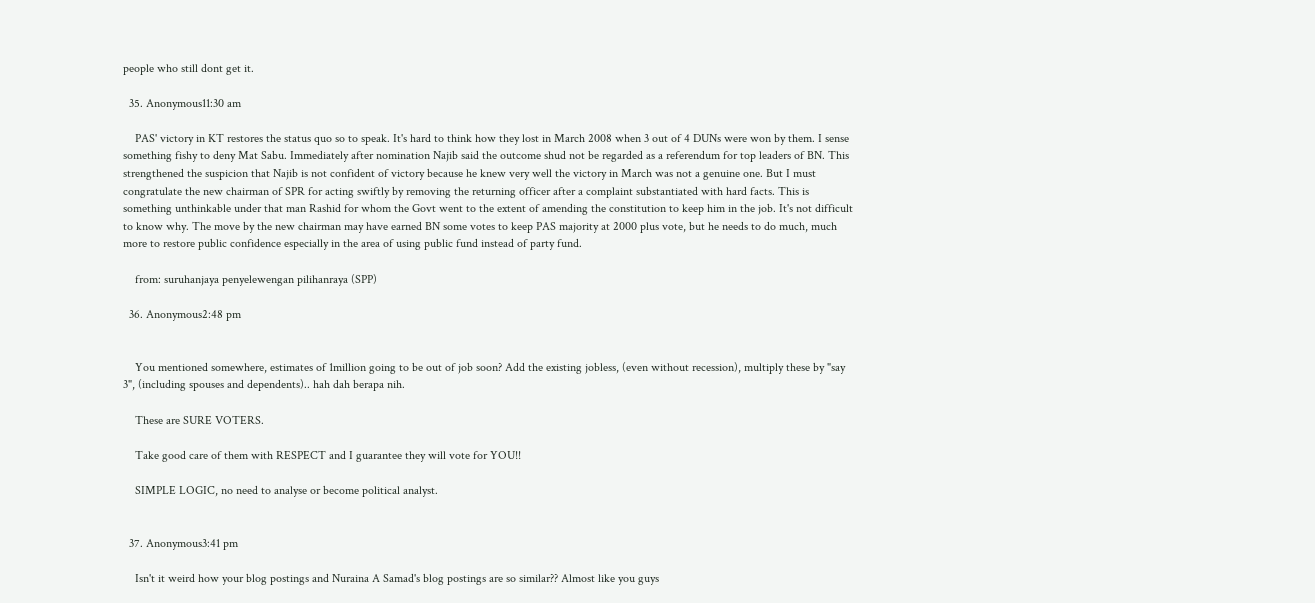people who still dont get it.

  35. Anonymous11:30 am

    PAS' victory in KT restores the status quo so to speak. It's hard to think how they lost in March 2008 when 3 out of 4 DUNs were won by them. I sense something fishy to deny Mat Sabu. Immediately after nomination Najib said the outcome shud not be regarded as a referendum for top leaders of BN. This strengthened the suspicion that Najib is not confident of victory because he knew very well the victory in March was not a genuine one. But I must congratulate the new chairman of SPR for acting swiftly by removing the returning officer after a complaint substantiated with hard facts. This is something unthinkable under that man Rashid for whom the Govt went to the extent of amending the constitution to keep him in the job. It's not difficult to know why. The move by the new chairman may have earned BN some votes to keep PAS majority at 2000 plus vote, but he needs to do much, much more to restore public confidence especially in the area of using public fund instead of party fund.

    from: suruhanjaya penyelewengan pilihanraya (SPP)

  36. Anonymous2:48 pm


    You mentioned somewhere, estimates of 1million going to be out of job soon? Add the existing jobless, (even without recession), multiply these by "say 3", (including spouses and dependents).. hah dah berapa nih.

    These are SURE VOTERS.

    Take good care of them with RESPECT and I guarantee they will vote for YOU!!

    SIMPLE LOGIC, no need to analyse or become political analyst.


  37. Anonymous3:41 pm

    Isn't it weird how your blog postings and Nuraina A Samad's blog postings are so similar?? Almost like you guys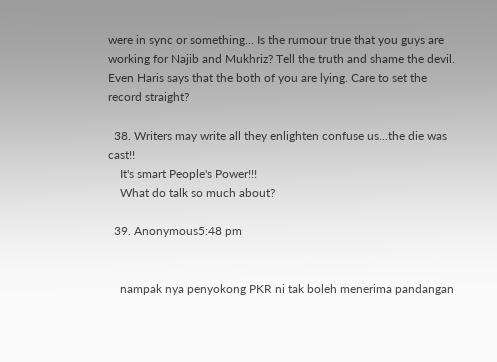were in sync or something... Is the rumour true that you guys are working for Najib and Mukhriz? Tell the truth and shame the devil. Even Haris says that the both of you are lying. Care to set the record straight?

  38. Writers may write all they enlighten confuse us...the die was cast!!
    It's smart People's Power!!!
    What do talk so much about?

  39. Anonymous5:48 pm


    nampak nya penyokong PKR ni tak boleh menerima pandangan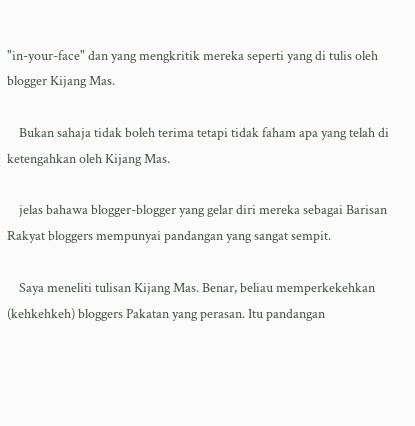"in-your-face" dan yang mengkritik mereka seperti yang di tulis oleh blogger Kijang Mas.

    Bukan sahaja tidak boleh terima tetapi tidak faham apa yang telah di ketengahkan oleh Kijang Mas.

    jelas bahawa blogger-blogger yang gelar diri mereka sebagai Barisan Rakyat bloggers mempunyai pandangan yang sangat sempit.

    Saya meneliti tulisan Kijang Mas. Benar, beliau memperkekehkan (kehkehkeh) bloggers Pakatan yang perasan. Itu pandangan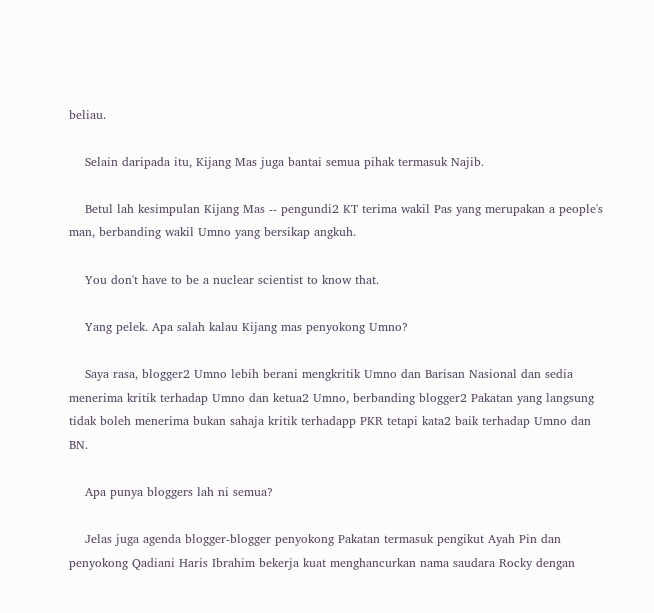beliau.

    Selain daripada itu, Kijang Mas juga bantai semua pihak termasuk Najib.

    Betul lah kesimpulan Kijang Mas -- pengundi2 KT terima wakil Pas yang merupakan a people's man, berbanding wakil Umno yang bersikap angkuh.

    You don't have to be a nuclear scientist to know that.

    Yang pelek. Apa salah kalau Kijang mas penyokong Umno?

    Saya rasa, blogger2 Umno lebih berani mengkritik Umno dan Barisan Nasional dan sedia menerima kritik terhadap Umno dan ketua2 Umno, berbanding blogger2 Pakatan yang langsung tidak boleh menerima bukan sahaja kritik terhadapp PKR tetapi kata2 baik terhadap Umno dan BN.

    Apa punya bloggers lah ni semua?

    Jelas juga agenda blogger-blogger penyokong Pakatan termasuk pengikut Ayah Pin dan penyokong Qadiani Haris Ibrahim bekerja kuat menghancurkan nama saudara Rocky dengan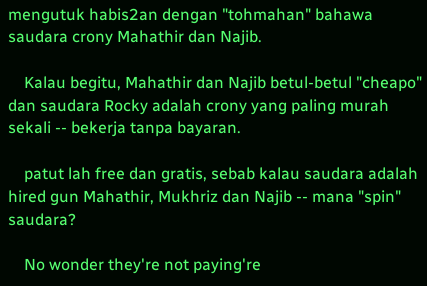mengutuk habis2an dengan "tohmahan" bahawa saudara crony Mahathir dan Najib.

    Kalau begitu, Mahathir dan Najib betul-betul "cheapo" dan saudara Rocky adalah crony yang paling murah sekali -- bekerja tanpa bayaran.

    patut lah free dan gratis, sebab kalau saudara adalah hired gun Mahathir, Mukhriz dan Najib -- mana "spin" saudara?

    No wonder they're not paying're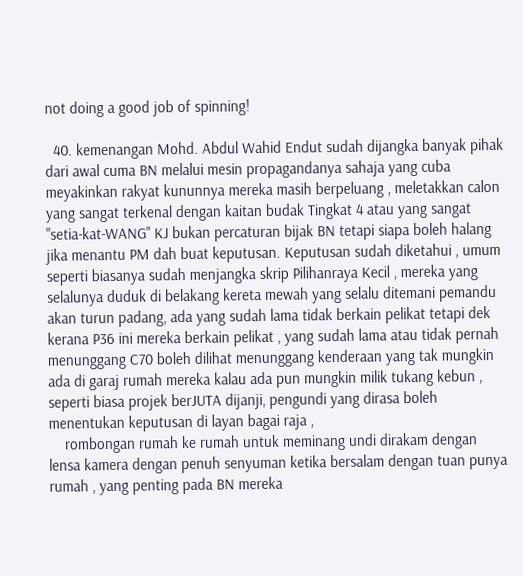not doing a good job of spinning!

  40. kemenangan Mohd. Abdul Wahid Endut sudah dijangka banyak pihak dari awal cuma BN melalui mesin propagandanya sahaja yang cuba meyakinkan rakyat kununnya mereka masih berpeluang , meletakkan calon yang sangat terkenal dengan kaitan budak Tingkat 4 atau yang sangat "setia-kat-WANG" KJ bukan percaturan bijak BN tetapi siapa boleh halang jika menantu PM dah buat keputusan. Keputusan sudah diketahui , umum seperti biasanya sudah menjangka skrip Pilihanraya Kecil , mereka yang selalunya duduk di belakang kereta mewah yang selalu ditemani pemandu akan turun padang, ada yang sudah lama tidak berkain pelikat tetapi dek kerana P36 ini mereka berkain pelikat , yang sudah lama atau tidak pernah menunggang C70 boleh dilihat menunggang kenderaan yang tak mungkin ada di garaj rumah mereka kalau ada pun mungkin milik tukang kebun , seperti biasa projek berJUTA dijanji, pengundi yang dirasa boleh menentukan keputusan di layan bagai raja ,
    rombongan rumah ke rumah untuk meminang undi dirakam dengan lensa kamera dengan penuh senyuman ketika bersalam dengan tuan punya rumah , yang penting pada BN mereka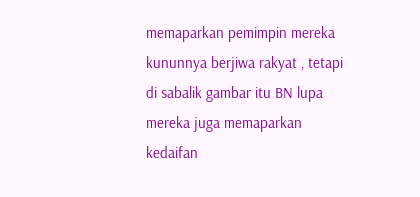memaparkan pemimpin mereka kununnya berjiwa rakyat , tetapi di sabalik gambar itu BN lupa mereka juga memaparkan kedaifan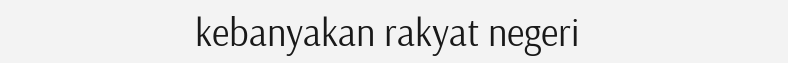kebanyakan rakyat negeri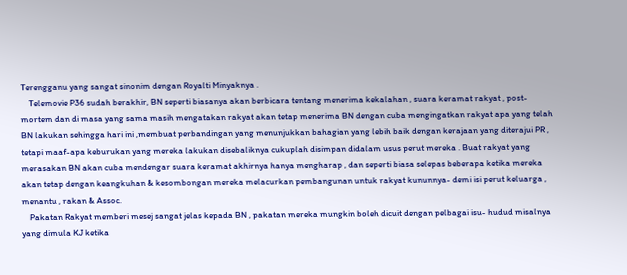Terengganu yang sangat sinonim dengan Royalti Minyaknya .
    Telemovie P36 sudah berakhir, BN seperti biasanya akan berbicara tentang menerima kekalahan , suara keramat rakyat , post-mortem dan di masa yang sama masih mengatakan rakyat akan tetap menerima BN dengan cuba mengingatkan rakyat apa yang telah BN lakukan sehingga hari ini ,membuat perbandingan yang menunjukkan bahagian yang lebih baik dengan kerajaan yang diterajui PR , tetapi maaf-apa keburukan yang mereka lakukan disebaliknya cukuplah disimpan didalam usus perut mereka . Buat rakyat yang merasakan BN akan cuba mendengar suara keramat akhirnya hanya mengharap , dan seperti biasa selepas beberapa ketika mereka akan tetap dengan keangkuhan & kesombongan mereka melacurkan pembangunan untuk rakyat kununnya- demi isi perut keluarga , menantu , rakan & Assoc.
    Pakatan Rakyat memberi mesej sangat jelas kepada BN , pakatan mereka mungkin boleh dicuit dengan pelbagai isu- hudud misalnya yang dimula KJ ketika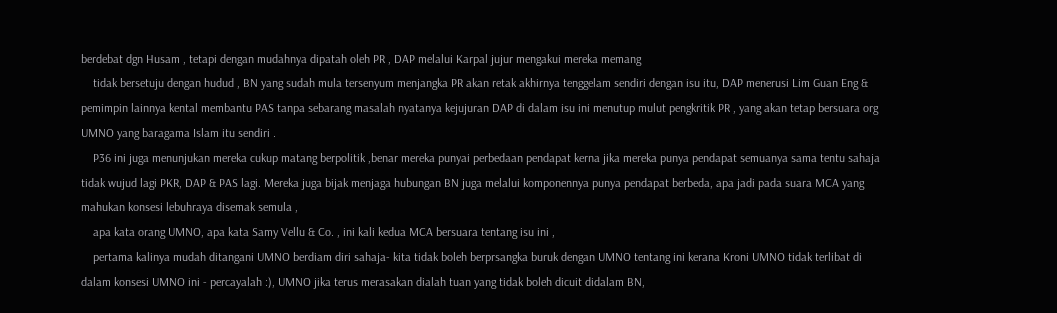berdebat dgn Husam , tetapi dengan mudahnya dipatah oleh PR , DAP melalui Karpal jujur mengakui mereka memang
    tidak bersetuju dengan hudud , BN yang sudah mula tersenyum menjangka PR akan retak akhirnya tenggelam sendiri dengan isu itu, DAP menerusi Lim Guan Eng & pemimpin lainnya kental membantu PAS tanpa sebarang masalah nyatanya kejujuran DAP di dalam isu ini menutup mulut pengkritik PR , yang akan tetap bersuara org UMNO yang baragama Islam itu sendiri .
    P36 ini juga menunjukan mereka cukup matang berpolitik ,benar mereka punyai perbedaan pendapat kerna jika mereka punya pendapat semuanya sama tentu sahaja tidak wujud lagi PKR, DAP & PAS lagi. Mereka juga bijak menjaga hubungan BN juga melalui komponennya punya pendapat berbeda, apa jadi pada suara MCA yang mahukan konsesi lebuhraya disemak semula ,
    apa kata orang UMNO, apa kata Samy Vellu & Co. , ini kali kedua MCA bersuara tentang isu ini ,
    pertama kalinya mudah ditangani UMNO berdiam diri sahaja- kita tidak boleh berprsangka buruk dengan UMNO tentang ini kerana Kroni UMNO tidak terlibat di dalam konsesi UMNO ini - percayalah :), UMNO jika terus merasakan dialah tuan yang tidak boleh dicuit didalam BN,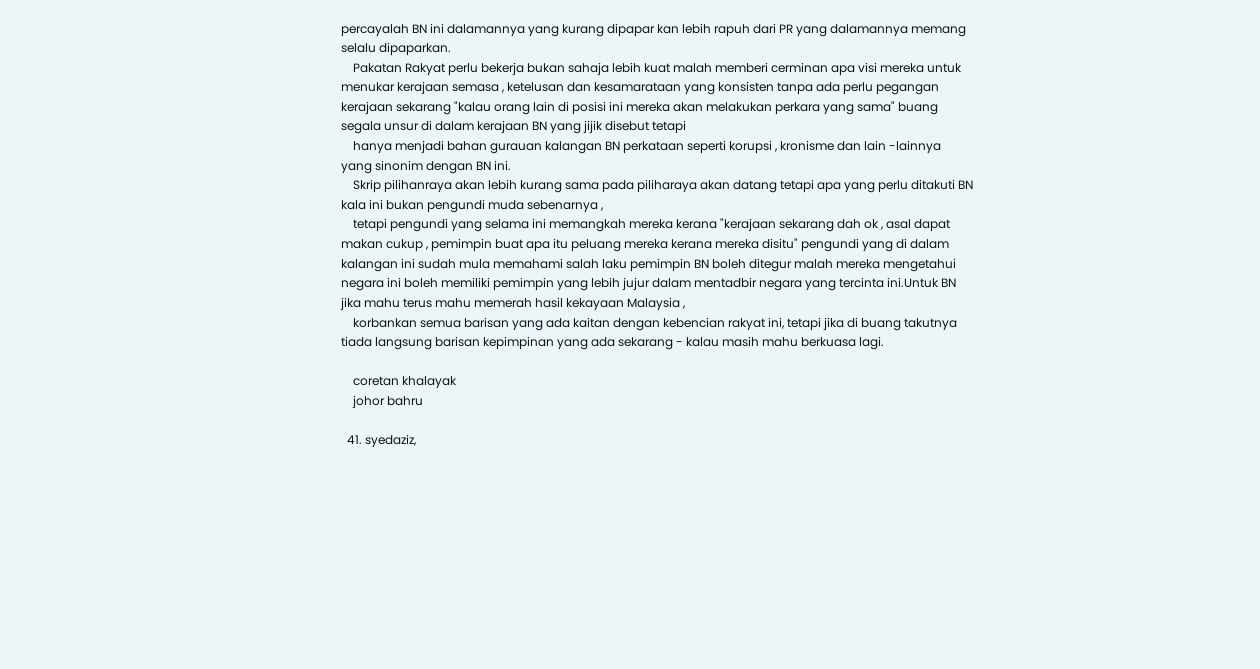percayalah BN ini dalamannya yang kurang dipapar kan lebih rapuh dari PR yang dalamannya memang selalu dipaparkan.
    Pakatan Rakyat perlu bekerja bukan sahaja lebih kuat malah memberi cerminan apa visi mereka untuk menukar kerajaan semasa , ketelusan dan kesamarataan yang konsisten tanpa ada perlu pegangan kerajaan sekarang "kalau orang lain di posisi ini mereka akan melakukan perkara yang sama" buang segala unsur di dalam kerajaan BN yang jijik disebut tetapi
    hanya menjadi bahan gurauan kalangan BN perkataan seperti korupsi , kronisme dan lain -lainnya yang sinonim dengan BN ini.
    Skrip pilihanraya akan lebih kurang sama pada piliharaya akan datang tetapi apa yang perlu ditakuti BN kala ini bukan pengundi muda sebenarnya ,
    tetapi pengundi yang selama ini memangkah mereka kerana "kerajaan sekarang dah ok , asal dapat makan cukup , pemimpin buat apa itu peluang mereka kerana mereka disitu" pengundi yang di dalam kalangan ini sudah mula memahami salah laku pemimpin BN boleh ditegur malah mereka mengetahui negara ini boleh memiliki pemimpin yang lebih jujur dalam mentadbir negara yang tercinta ini.Untuk BN jika mahu terus mahu memerah hasil kekayaan Malaysia ,
    korbankan semua barisan yang ada kaitan dengan kebencian rakyat ini, tetapi jika di buang takutnya tiada langsung barisan kepimpinan yang ada sekarang - kalau masih mahu berkuasa lagi.

    coretan khalayak
    johor bahru

  41. syedaziz,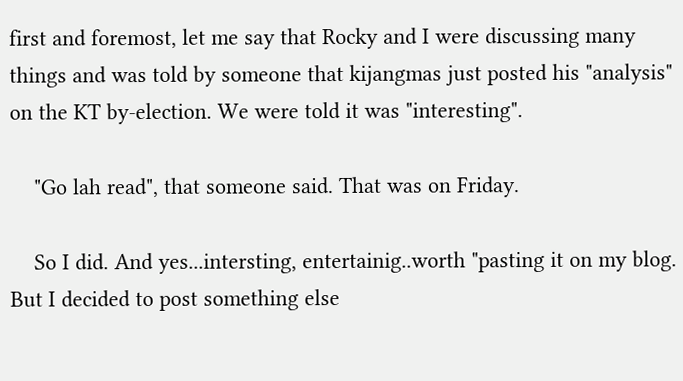first and foremost, let me say that Rocky and I were discussing many things and was told by someone that kijangmas just posted his "analysis" on the KT by-election. We were told it was "interesting".

    "Go lah read", that someone said. That was on Friday.

    So I did. And yes...intersting, entertainig..worth "pasting it on my blog. But I decided to post something else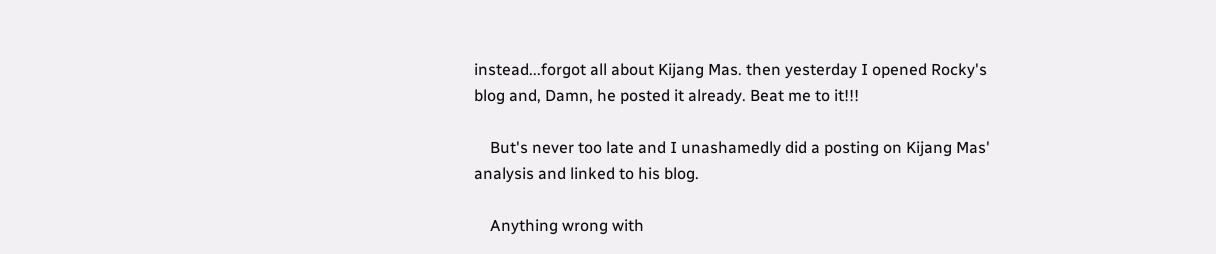instead...forgot all about Kijang Mas. then yesterday I opened Rocky's blog and, Damn, he posted it already. Beat me to it!!!

    But's never too late and I unashamedly did a posting on Kijang Mas' analysis and linked to his blog.

    Anything wrong with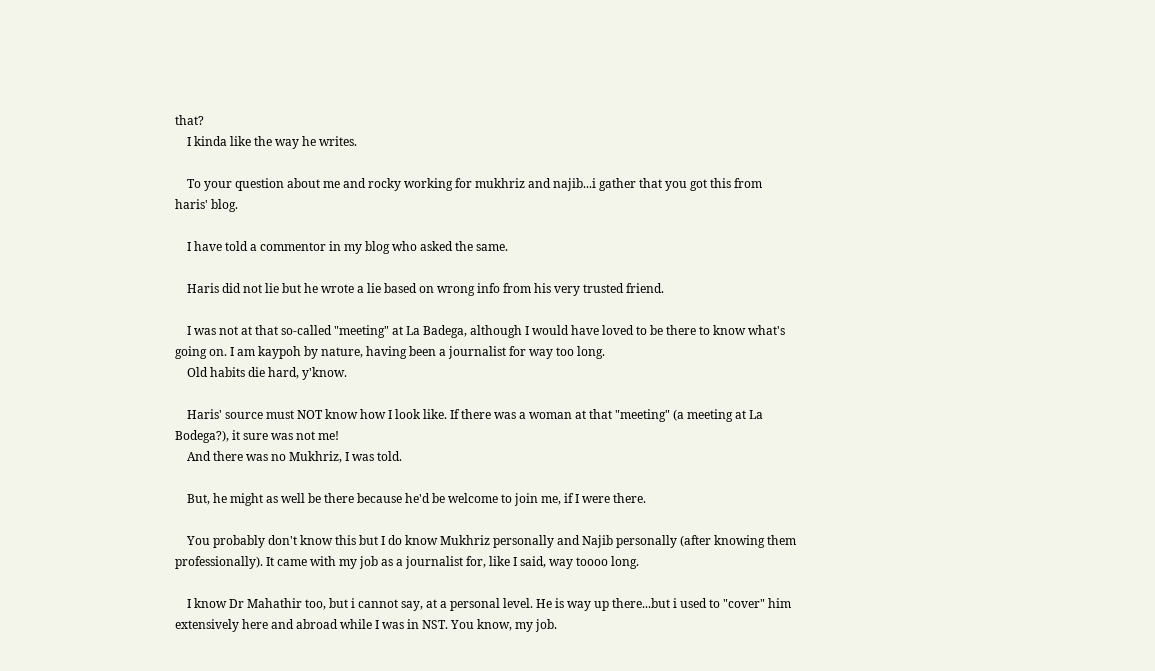that?
    I kinda like the way he writes.

    To your question about me and rocky working for mukhriz and najib...i gather that you got this from haris' blog.

    I have told a commentor in my blog who asked the same.

    Haris did not lie but he wrote a lie based on wrong info from his very trusted friend.

    I was not at that so-called "meeting" at La Badega, although I would have loved to be there to know what's going on. I am kaypoh by nature, having been a journalist for way too long.
    Old habits die hard, y'know.

    Haris' source must NOT know how I look like. If there was a woman at that "meeting" (a meeting at La Bodega?), it sure was not me!
    And there was no Mukhriz, I was told.

    But, he might as well be there because he'd be welcome to join me, if I were there.

    You probably don't know this but I do know Mukhriz personally and Najib personally (after knowing them professionally). It came with my job as a journalist for, like I said, way toooo long.

    I know Dr Mahathir too, but i cannot say, at a personal level. He is way up there...but i used to "cover" him extensively here and abroad while I was in NST. You know, my job.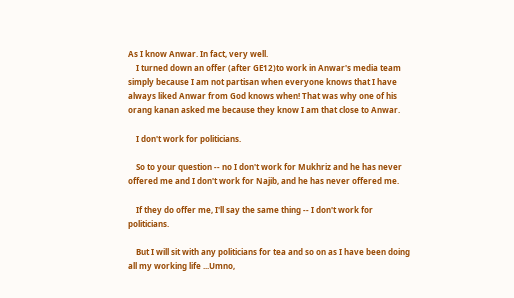As I know Anwar. In fact, very well.
    I turned down an offer (after GE12)to work in Anwar's media team simply because I am not partisan when everyone knows that I have always liked Anwar from God knows when! That was why one of his orang kanan asked me because they know I am that close to Anwar.

    I don't work for politicians.

    So to your question -- no I don't work for Mukhriz and he has never offered me and I don't work for Najib, and he has never offered me.

    If they do offer me, I'll say the same thing -- I don't work for politicians.

    But I will sit with any politicians for tea and so on as I have been doing all my working life ...Umno,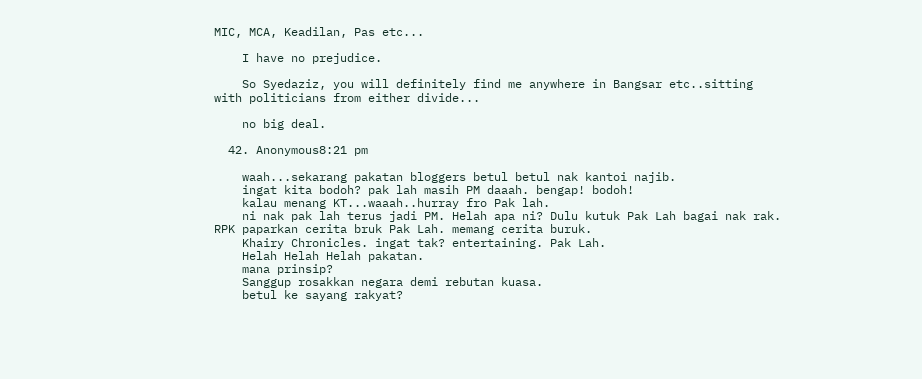MIC, MCA, Keadilan, Pas etc...

    I have no prejudice.

    So Syedaziz, you will definitely find me anywhere in Bangsar etc..sitting with politicians from either divide...

    no big deal.

  42. Anonymous8:21 pm

    waah...sekarang pakatan bloggers betul betul nak kantoi najib.
    ingat kita bodoh? pak lah masih PM daaah. bengap! bodoh!
    kalau menang KT...waaah..hurray fro Pak lah.
    ni nak pak lah terus jadi PM. Helah apa ni? Dulu kutuk Pak Lah bagai nak rak. RPK paparkan cerita bruk Pak Lah. memang cerita buruk.
    Khairy Chronicles. ingat tak? entertaining. Pak Lah.
    Helah Helah Helah pakatan.
    mana prinsip?
    Sanggup rosakkan negara demi rebutan kuasa.
    betul ke sayang rakyat?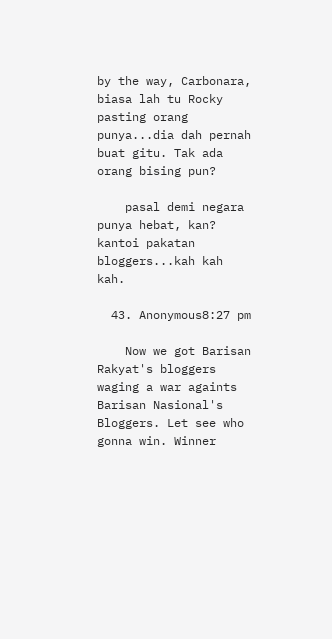by the way, Carbonara, biasa lah tu Rocky pasting orang punya...dia dah pernah buat gitu. Tak ada orang bising pun?

    pasal demi negara punya hebat, kan? kantoi pakatan bloggers...kah kah kah.

  43. Anonymous8:27 pm

    Now we got Barisan Rakyat's bloggers waging a war againts Barisan Nasional's Bloggers. Let see who gonna win. Winner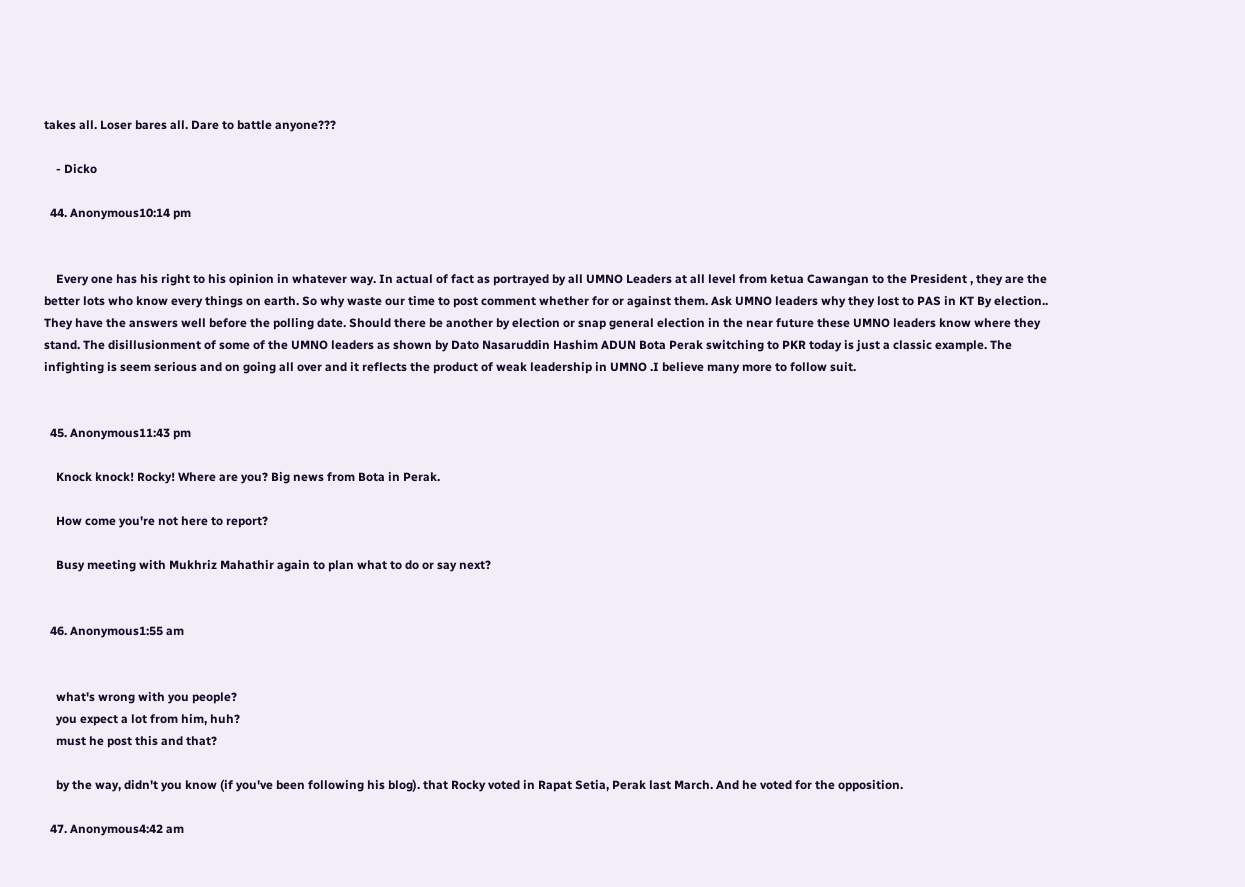takes all. Loser bares all. Dare to battle anyone???

    - Dicko

  44. Anonymous10:14 pm


    Every one has his right to his opinion in whatever way. In actual of fact as portrayed by all UMNO Leaders at all level from ketua Cawangan to the President , they are the better lots who know every things on earth. So why waste our time to post comment whether for or against them. Ask UMNO leaders why they lost to PAS in KT By election.. They have the answers well before the polling date. Should there be another by election or snap general election in the near future these UMNO leaders know where they stand. The disillusionment of some of the UMNO leaders as shown by Dato Nasaruddin Hashim ADUN Bota Perak switching to PKR today is just a classic example. The infighting is seem serious and on going all over and it reflects the product of weak leadership in UMNO .I believe many more to follow suit.


  45. Anonymous11:43 pm

    Knock knock! Rocky! Where are you? Big news from Bota in Perak.

    How come you're not here to report?

    Busy meeting with Mukhriz Mahathir again to plan what to do or say next?


  46. Anonymous1:55 am


    what's wrong with you people?
    you expect a lot from him, huh?
    must he post this and that?

    by the way, didn't you know (if you've been following his blog). that Rocky voted in Rapat Setia, Perak last March. And he voted for the opposition.

  47. Anonymous4:42 am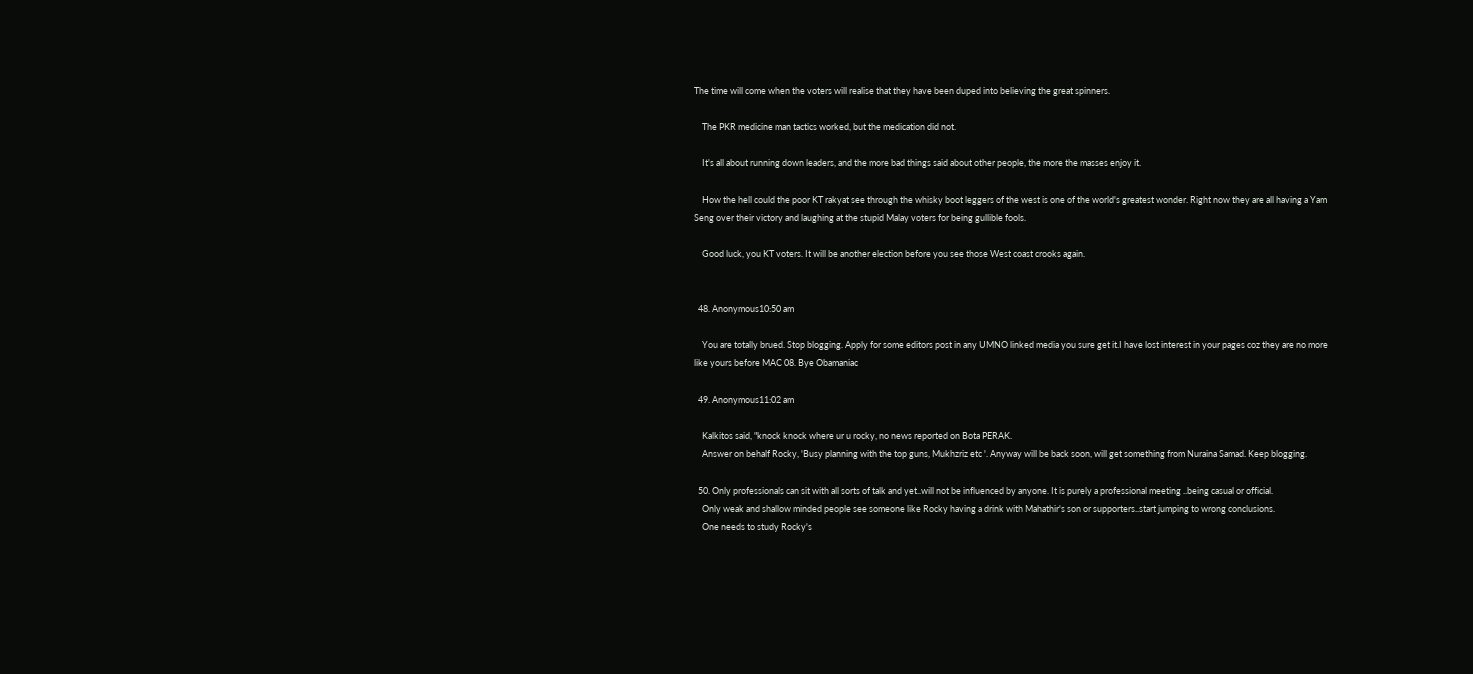The time will come when the voters will realise that they have been duped into believing the great spinners.

    The PKR medicine man tactics worked, but the medication did not.

    It's all about running down leaders, and the more bad things said about other people, the more the masses enjoy it.

    How the hell could the poor KT rakyat see through the whisky boot leggers of the west is one of the world's greatest wonder. Right now they are all having a Yam Seng over their victory and laughing at the stupid Malay voters for being gullible fools.

    Good luck, you KT voters. It will be another election before you see those West coast crooks again.


  48. Anonymous10:50 am

    You are totally brued. Stop blogging. Apply for some editors post in any UMNO linked media you sure get it.I have lost interest in your pages coz they are no more like yours before MAC 08. Bye Obamaniac

  49. Anonymous11:02 am

    Kalkitos said, "knock knock where ur u rocky, no news reported on Bota PERAK.
    Answer on behalf Rocky, 'Busy planning with the top guns, Mukhzriz etc '. Anyway will be back soon, will get something from Nuraina Samad. Keep blogging.

  50. Only professionals can sit with all sorts of talk and yet..will not be influenced by anyone. It is purely a professional meeting ..being casual or official.
    Only weak and shallow minded people see someone like Rocky having a drink with Mahathir's son or supporters..start jumping to wrong conclusions.
    One needs to study Rocky's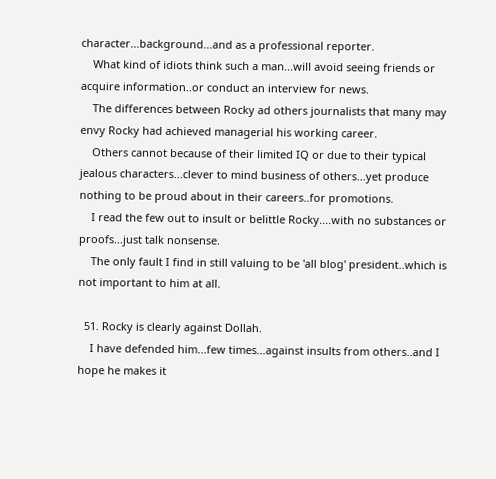character...background...and as a professional reporter.
    What kind of idiots think such a man...will avoid seeing friends or acquire information..or conduct an interview for news.
    The differences between Rocky ad others journalists that many may envy Rocky had achieved managerial his working career.
    Others cannot because of their limited IQ or due to their typical jealous characters...clever to mind business of others...yet produce nothing to be proud about in their careers..for promotions.
    I read the few out to insult or belittle Rocky....with no substances or proofs...just talk nonsense.
    The only fault I find in still valuing to be 'all blog' president..which is not important to him at all.

  51. Rocky is clearly against Dollah.
    I have defended him...few times...against insults from others..and I hope he makes it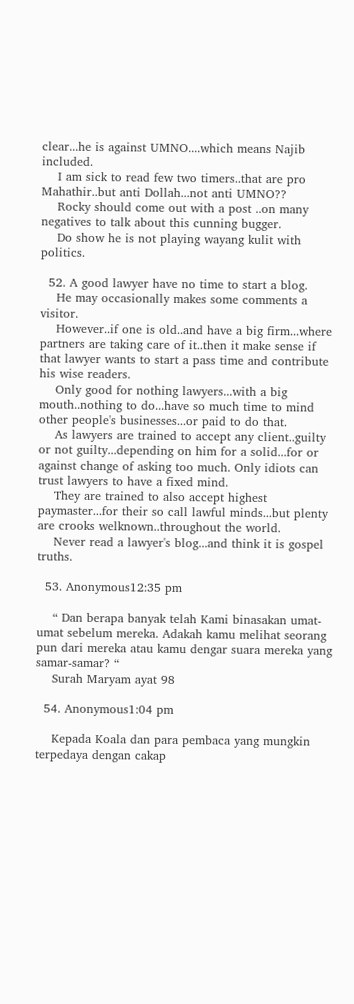clear...he is against UMNO....which means Najib included.
    I am sick to read few two timers..that are pro Mahathir..but anti Dollah...not anti UMNO??
    Rocky should come out with a post ..on many negatives to talk about this cunning bugger.
    Do show he is not playing wayang kulit with politics.

  52. A good lawyer have no time to start a blog.
    He may occasionally makes some comments a visitor.
    However..if one is old..and have a big firm...where partners are taking care of it..then it make sense if that lawyer wants to start a pass time and contribute his wise readers.
    Only good for nothing lawyers...with a big mouth..nothing to do...have so much time to mind other people's businesses...or paid to do that.
    As lawyers are trained to accept any client..guilty or not guilty...depending on him for a solid...for or against change of asking too much. Only idiots can trust lawyers to have a fixed mind.
    They are trained to also accept highest paymaster...for their so call lawful minds...but plenty are crooks welknown..throughout the world.
    Never read a lawyer's blog...and think it is gospel truths.

  53. Anonymous12:35 pm

    “ Dan berapa banyak telah Kami binasakan umat-umat sebelum mereka. Adakah kamu melihat seorang pun dari mereka atau kamu dengar suara mereka yang samar-samar? “
    Surah Maryam ayat 98

  54. Anonymous1:04 pm

    Kepada Koala dan para pembaca yang mungkin terpedaya dengan cakap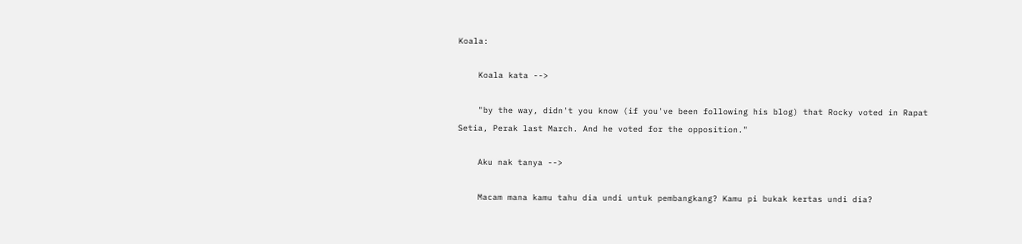Koala:

    Koala kata -->

    "by the way, didn't you know (if you've been following his blog) that Rocky voted in Rapat Setia, Perak last March. And he voted for the opposition."

    Aku nak tanya -->

    Macam mana kamu tahu dia undi untuk pembangkang? Kamu pi bukak kertas undi dia?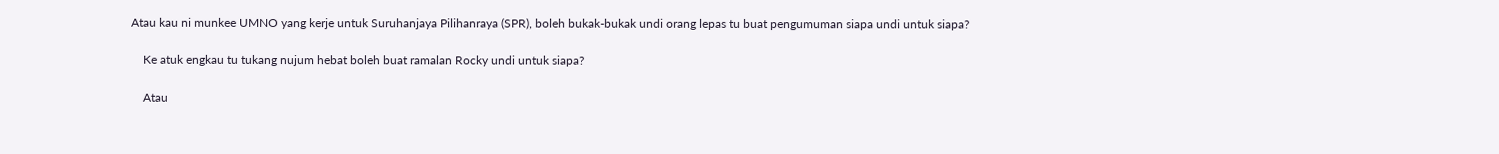Atau kau ni munkee UMNO yang kerje untuk Suruhanjaya Pilihanraya (SPR), boleh bukak-bukak undi orang lepas tu buat pengumuman siapa undi untuk siapa?

    Ke atuk engkau tu tukang nujum hebat boleh buat ramalan Rocky undi untuk siapa?

    Atau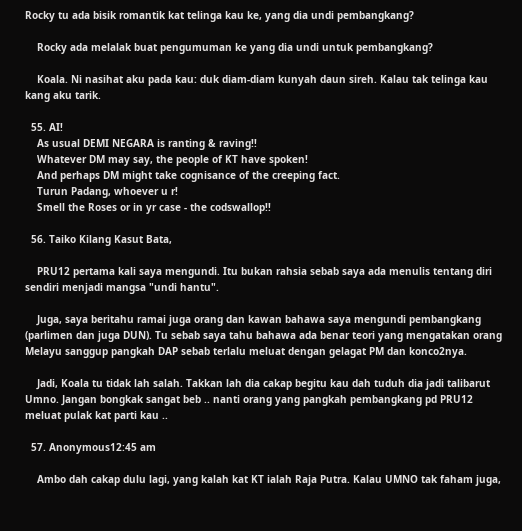Rocky tu ada bisik romantik kat telinga kau ke, yang dia undi pembangkang?

    Rocky ada melalak buat pengumuman ke yang dia undi untuk pembangkang?

    Koala. Ni nasihat aku pada kau: duk diam-diam kunyah daun sireh. Kalau tak telinga kau kang aku tarik.

  55. AI!
    As usual DEMI NEGARA is ranting & raving!!
    Whatever DM may say, the people of KT have spoken!
    And perhaps DM might take cognisance of the creeping fact.
    Turun Padang, whoever u r!
    Smell the Roses or in yr case - the codswallop!!

  56. Taiko Kilang Kasut Bata,

    PRU12 pertama kali saya mengundi. Itu bukan rahsia sebab saya ada menulis tentang diri sendiri menjadi mangsa "undi hantu".

    Juga, saya beritahu ramai juga orang dan kawan bahawa saya mengundi pembangkang (parlimen dan juga DUN). Tu sebab saya tahu bahawa ada benar teori yang mengatakan orang Melayu sanggup pangkah DAP sebab terlalu meluat dengan gelagat PM dan konco2nya.

    Jadi, Koala tu tidak lah salah. Takkan lah dia cakap begitu kau dah tuduh dia jadi talibarut Umno. Jangan bongkak sangat beb .. nanti orang yang pangkah pembangkang pd PRU12 meluat pulak kat parti kau ..

  57. Anonymous12:45 am

    Ambo dah cakap dulu lagi, yang kalah kat KT ialah Raja Putra. Kalau UMNO tak faham juga,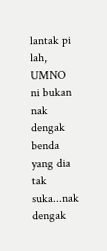lantak pi lah, UMNO ni bukan nak dengak benda yang dia tak suka...nak dengak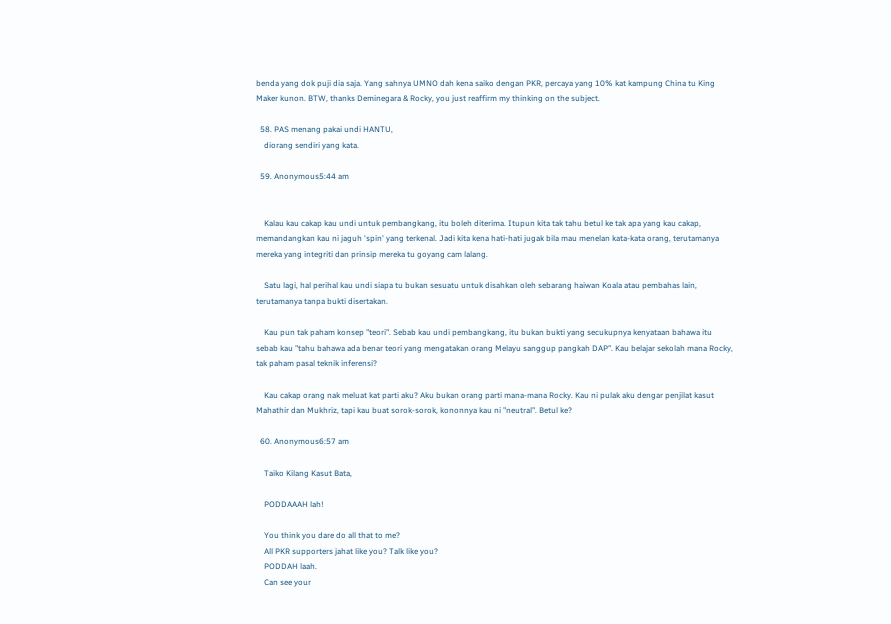benda yang dok puji dia saja. Yang sahnya UMNO dah kena saiko dengan PKR, percaya yang 10% kat kampung China tu King Maker kunon. BTW, thanks Deminegara & Rocky, you just reaffirm my thinking on the subject.

  58. PAS menang pakai undi HANTU,
    diorang sendiri yang kata.

  59. Anonymous5:44 am


    Kalau kau cakap kau undi untuk pembangkang, itu boleh diterima. Itupun kita tak tahu betul ke tak apa yang kau cakap, memandangkan kau ni jaguh 'spin' yang terkenal. Jadi kita kena hati-hati jugak bila mau menelan kata-kata orang, terutamanya mereka yang integriti dan prinsip mereka tu goyang cam lalang.

    Satu lagi, hal perihal kau undi siapa tu bukan sesuatu untuk disahkan oleh sebarang haiwan Koala atau pembahas lain, terutamanya tanpa bukti disertakan.

    Kau pun tak paham konsep "teori". Sebab kau undi pembangkang, itu bukan bukti yang secukupnya kenyataan bahawa itu sebab kau "tahu bahawa ada benar teori yang mengatakan orang Melayu sanggup pangkah DAP". Kau belajar sekolah mana Rocky, tak paham pasal teknik inferensi?

    Kau cakap orang nak meluat kat parti aku? Aku bukan orang parti mana-mana Rocky. Kau ni pulak aku dengar penjilat kasut Mahathir dan Mukhriz, tapi kau buat sorok-sorok, kononnya kau ni "neutral". Betul ke?

  60. Anonymous6:57 am

    Taiko Kilang Kasut Bata,

    PODDAAAH lah!

    You think you dare do all that to me?
    All PKR supporters jahat like you? Talk like you?
    PODDAH laah.
    Can see your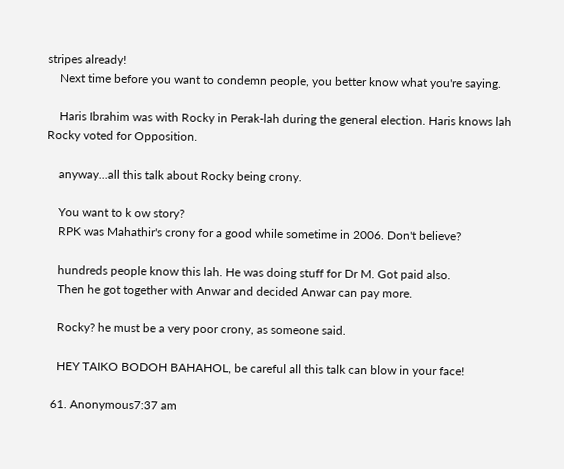stripes already!
    Next time before you want to condemn people, you better know what you're saying.

    Haris Ibrahim was with Rocky in Perak-lah during the general election. Haris knows lah Rocky voted for Opposition.

    anyway...all this talk about Rocky being crony.

    You want to k ow story?
    RPK was Mahathir's crony for a good while sometime in 2006. Don't believe?

    hundreds people know this lah. He was doing stuff for Dr M. Got paid also.
    Then he got together with Anwar and decided Anwar can pay more.

    Rocky? he must be a very poor crony, as someone said.

    HEY TAIKO BODOH BAHAHOL, be careful all this talk can blow in your face!

  61. Anonymous7:37 am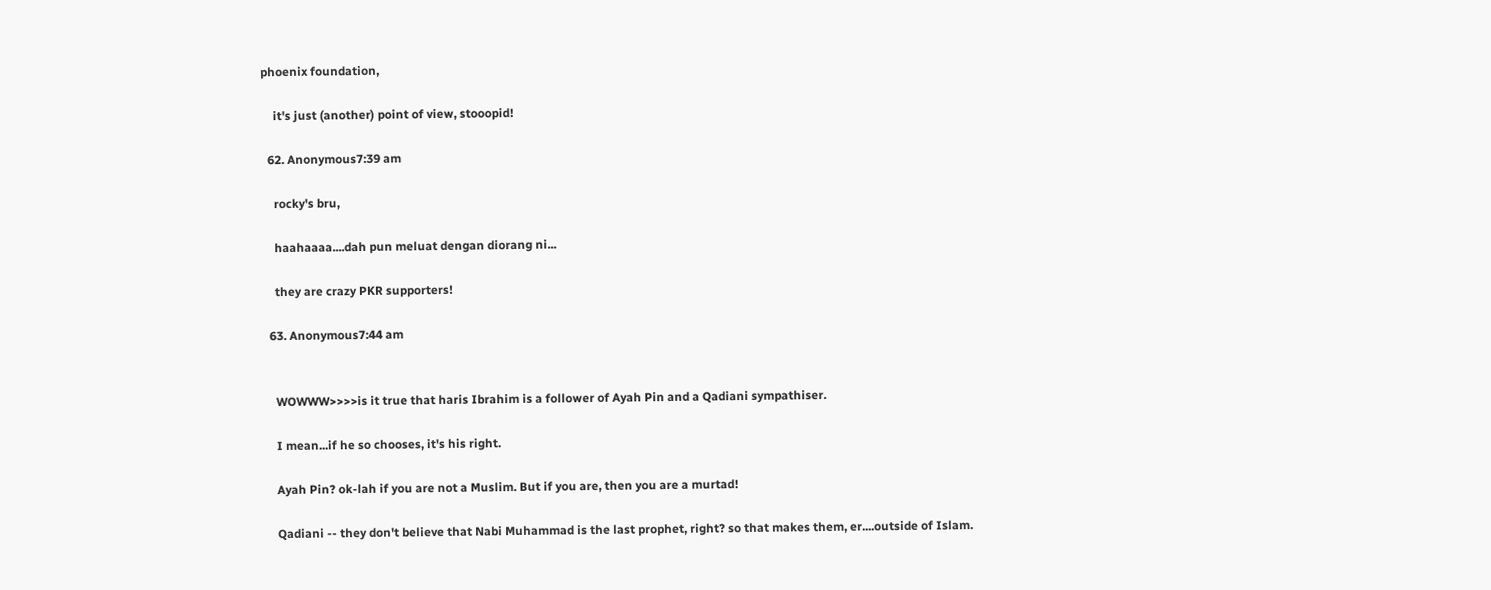phoenix foundation,

    it's just (another) point of view, stooopid!

  62. Anonymous7:39 am

    rocky's bru,

    haahaaaa....dah pun meluat dengan diorang ni...

    they are crazy PKR supporters!

  63. Anonymous7:44 am


    WOWWW>>>>is it true that haris Ibrahim is a follower of Ayah Pin and a Qadiani sympathiser.

    I mean...if he so chooses, it's his right.

    Ayah Pin? ok-lah if you are not a Muslim. But if you are, then you are a murtad!

    Qadiani -- they don't believe that Nabi Muhammad is the last prophet, right? so that makes them, er....outside of Islam.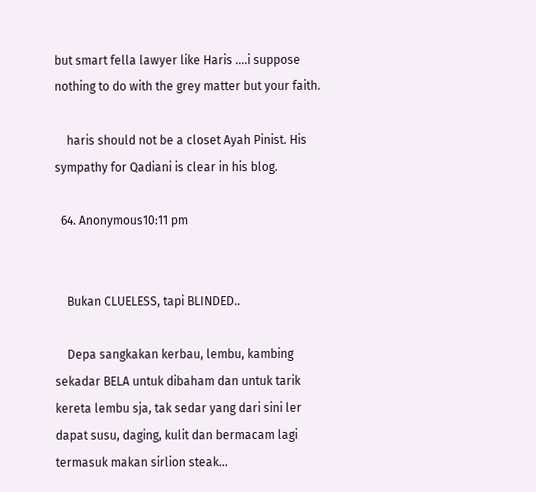but smart fella lawyer like Haris ....i suppose nothing to do with the grey matter but your faith.

    haris should not be a closet Ayah Pinist. His sympathy for Qadiani is clear in his blog.

  64. Anonymous10:11 pm


    Bukan CLUELESS, tapi BLINDED..

    Depa sangkakan kerbau, lembu, kambing sekadar BELA untuk dibaham dan untuk tarik kereta lembu sja, tak sedar yang dari sini ler dapat susu, daging, kulit dan bermacam lagi termasuk makan sirlion steak...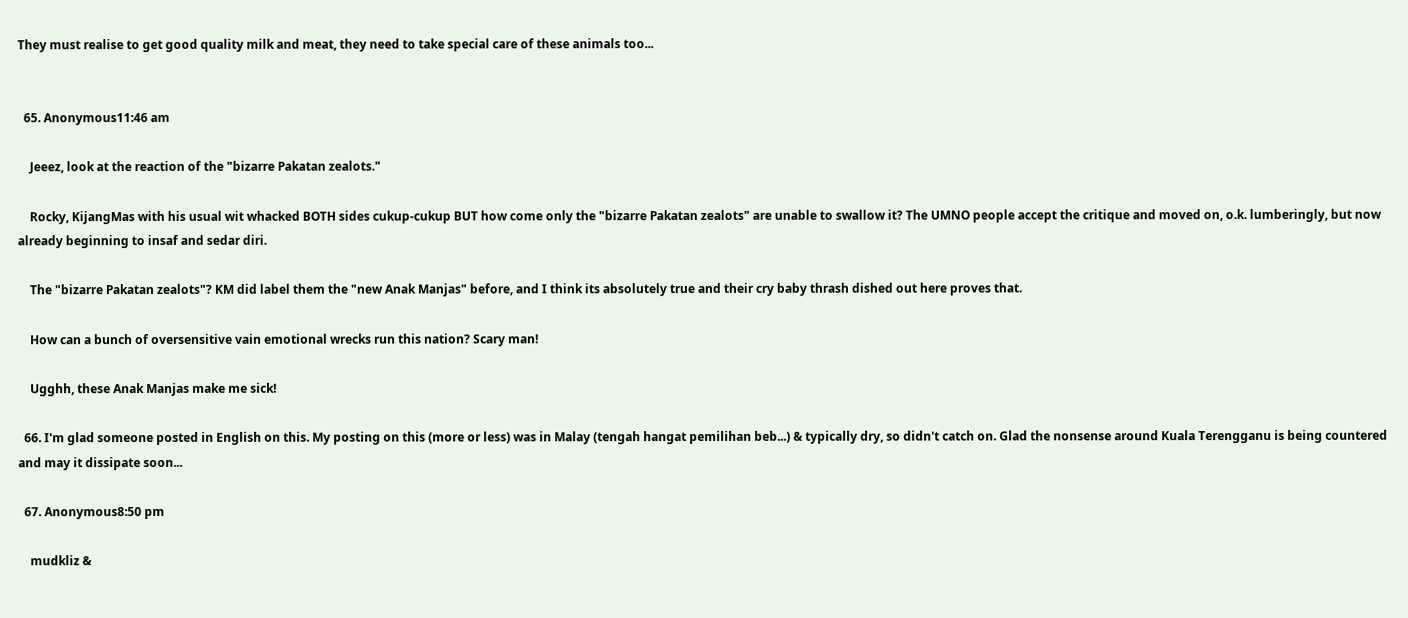They must realise to get good quality milk and meat, they need to take special care of these animals too...


  65. Anonymous11:46 am

    Jeeez, look at the reaction of the "bizarre Pakatan zealots."

    Rocky, KijangMas with his usual wit whacked BOTH sides cukup-cukup BUT how come only the "bizarre Pakatan zealots" are unable to swallow it? The UMNO people accept the critique and moved on, o.k. lumberingly, but now already beginning to insaf and sedar diri.

    The "bizarre Pakatan zealots"? KM did label them the "new Anak Manjas" before, and I think its absolutely true and their cry baby thrash dished out here proves that.

    How can a bunch of oversensitive vain emotional wrecks run this nation? Scary man!

    Ugghh, these Anak Manjas make me sick!

  66. I'm glad someone posted in English on this. My posting on this (more or less) was in Malay (tengah hangat pemilihan beb...) & typically dry, so didn't catch on. Glad the nonsense around Kuala Terengganu is being countered and may it dissipate soon...

  67. Anonymous8:50 pm

    mudkliz &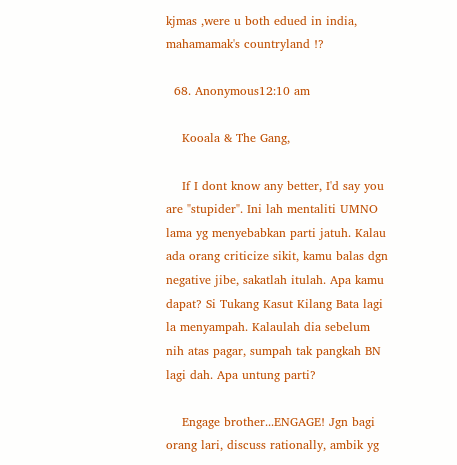kjmas ,were u both edued in india, mahamamak's countryland !?

  68. Anonymous12:10 am

    Kooala & The Gang,

    If I dont know any better, I'd say you are "stupider". Ini lah mentaliti UMNO lama yg menyebabkan parti jatuh. Kalau ada orang criticize sikit, kamu balas dgn negative jibe, sakatlah itulah. Apa kamu dapat? Si Tukang Kasut Kilang Bata lagi la menyampah. Kalaulah dia sebelum nih atas pagar, sumpah tak pangkah BN lagi dah. Apa untung parti?

    Engage brother...ENGAGE! Jgn bagi orang lari, discuss rationally, ambik yg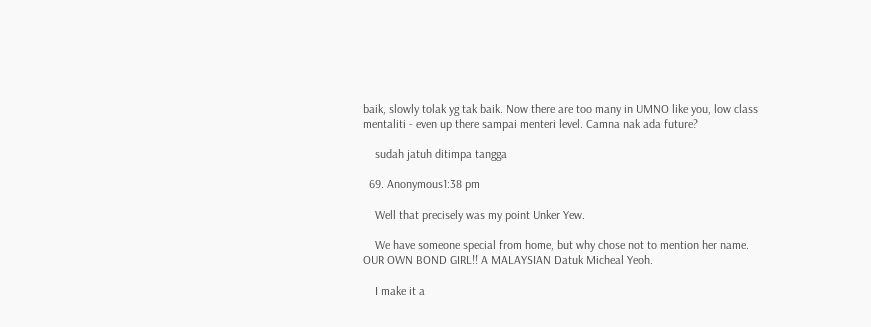baik, slowly tolak yg tak baik. Now there are too many in UMNO like you, low class mentaliti - even up there sampai menteri level. Camna nak ada future?

    sudah jatuh ditimpa tangga

  69. Anonymous1:38 pm

    Well that precisely was my point Unker Yew.

    We have someone special from home, but why chose not to mention her name. OUR OWN BOND GIRL!! A MALAYSIAN Datuk Micheal Yeoh.

    I make it a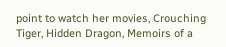point to watch her movies, Crouching Tiger, Hidden Dragon, Memoirs of a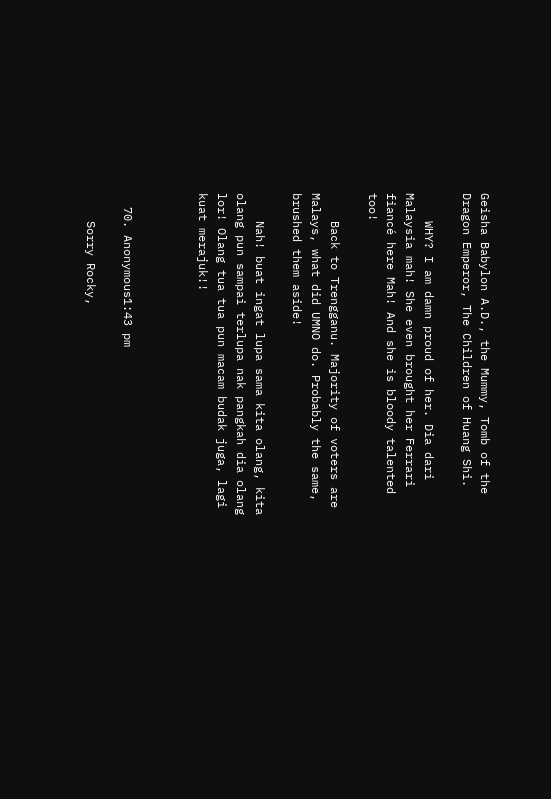Geisha Babylon A.D., the Mummy, Tomb of the Dragon Emperor, The Children of Huang Shi.

    WHY? I am damn proud of her. Dia dari Malaysia mah! She even brought her Ferrari fiancé here Mah! And she is bloody talented too!

    Back to Trengganu. Majority of voters are Malays, what did UMNO do. Probably the same, brushed them aside!

    Nah! buat ingat lupa sama kita olang, kita olang pun sampai terlupa nak pangkah dia olang lor! Olang tua tua pun macam budak juga, lagi kuat merajuk!!



  70. Anonymous1:43 pm

    Sorry Rocky,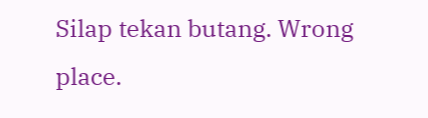Silap tekan butang. Wrong place.